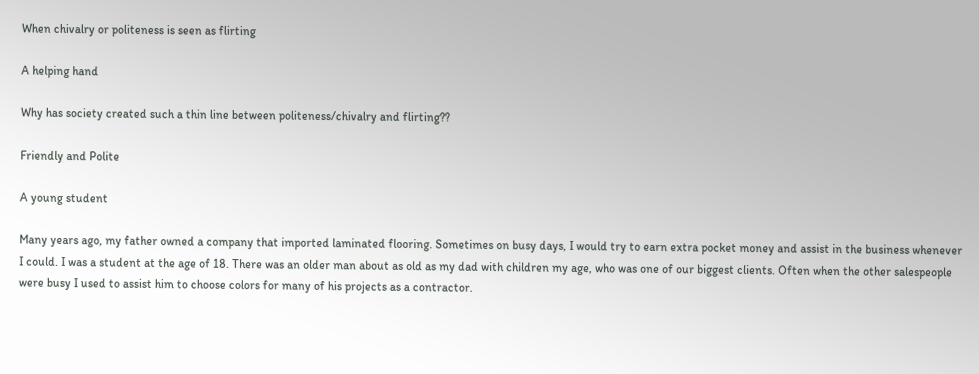When chivalry or politeness is seen as flirting

A helping hand

Why has society created such a thin line between politeness/chivalry and flirting??

Friendly and Polite

A young student

Many years ago, my father owned a company that imported laminated flooring. Sometimes on busy days, I would try to earn extra pocket money and assist in the business whenever I could. I was a student at the age of 18. There was an older man about as old as my dad with children my age, who was one of our biggest clients. Often when the other salespeople were busy I used to assist him to choose colors for many of his projects as a contractor.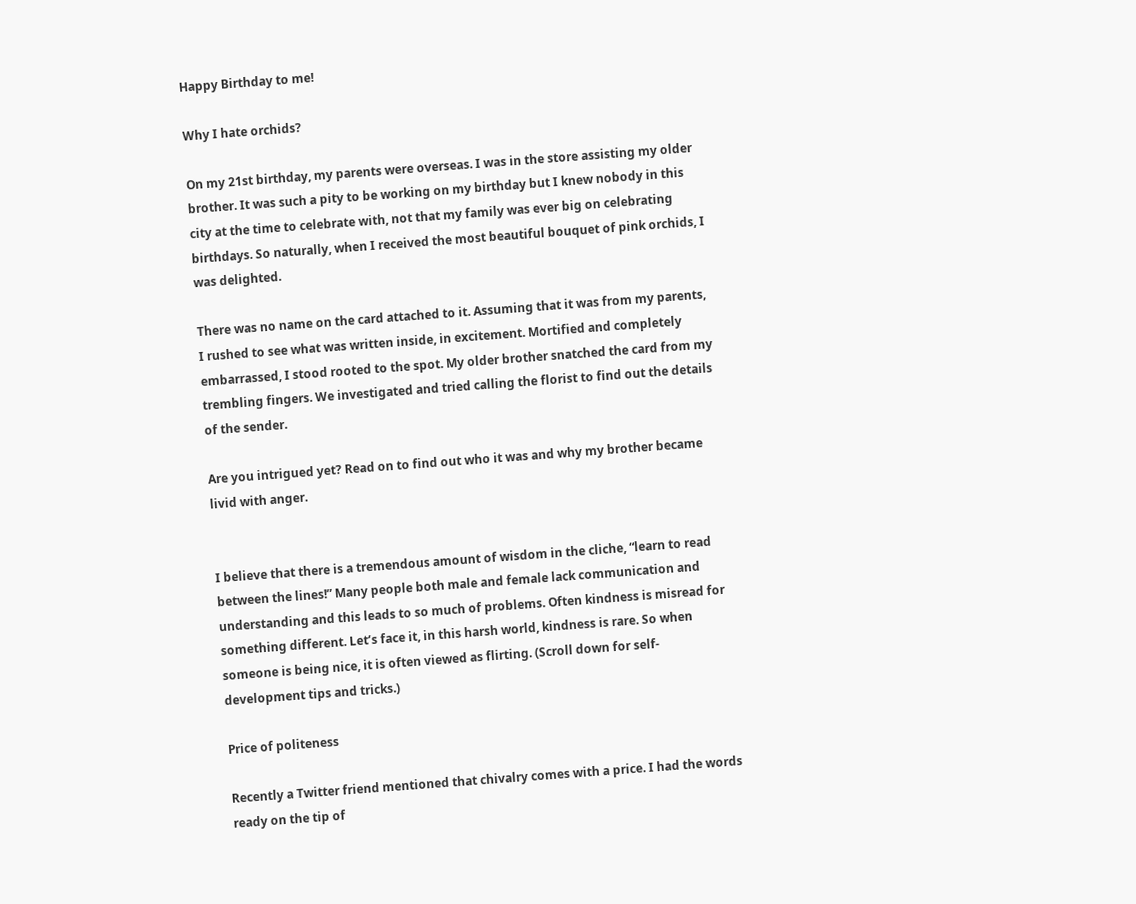Happy Birthday to me!

Why I hate orchids?

On my 21st birthday, my parents were overseas. I was in the store assisting my older brother. It was such a pity to be working on my birthday but I knew nobody in this city at the time to celebrate with, not that my family was ever big on celebrating birthdays. So naturally, when I received the most beautiful bouquet of pink orchids, I was delighted.

There was no name on the card attached to it. Assuming that it was from my parents, I rushed to see what was written inside, in excitement. Mortified and completely embarrassed, I stood rooted to the spot. My older brother snatched the card from my trembling fingers. We investigated and tried calling the florist to find out the details of the sender.

Are you intrigued yet? Read on to find out who it was and why my brother became livid with anger.


I believe that there is a tremendous amount of wisdom in the cliche, “learn to read between the lines!” Many people both male and female lack communication and understanding and this leads to so much of problems. Often kindness is misread for something different. Let’s face it, in this harsh world, kindness is rare. So when someone is being nice, it is often viewed as flirting. (Scroll down for self- development tips and tricks.)

Price of politeness

Recently a Twitter friend mentioned that chivalry comes with a price. I had the words ready on the tip of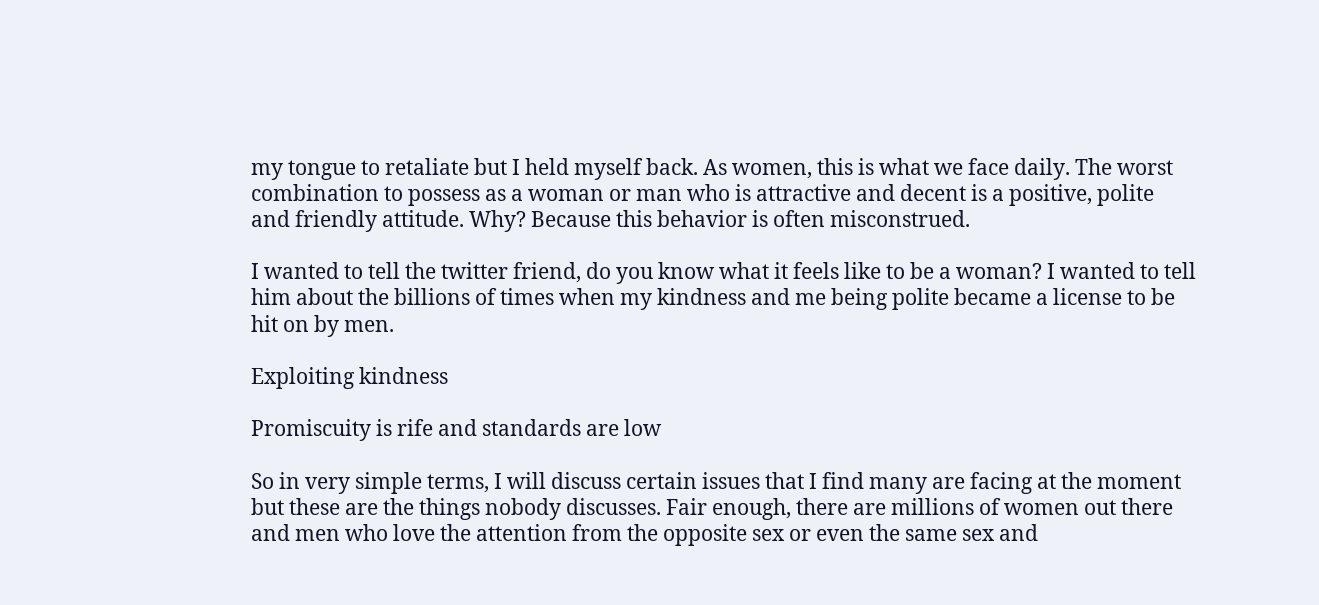my tongue to retaliate but I held myself back. As women, this is what we face daily. The worst combination to possess as a woman or man who is attractive and decent is a positive, polite and friendly attitude. Why? Because this behavior is often misconstrued.

I wanted to tell the twitter friend, do you know what it feels like to be a woman? I wanted to tell him about the billions of times when my kindness and me being polite became a license to be hit on by men.

Exploiting kindness

Promiscuity is rife and standards are low

So in very simple terms, I will discuss certain issues that I find many are facing at the moment but these are the things nobody discusses. Fair enough, there are millions of women out there and men who love the attention from the opposite sex or even the same sex and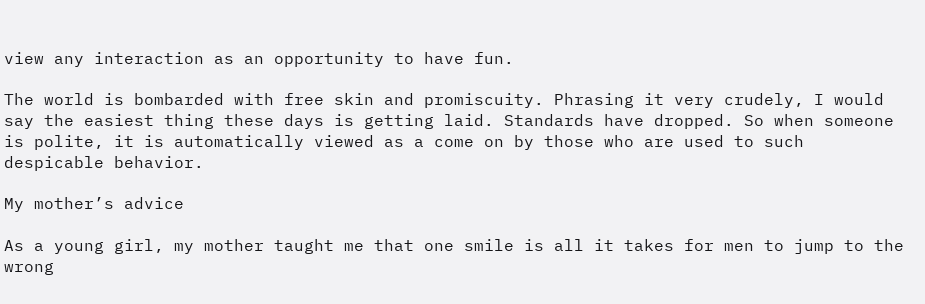view any interaction as an opportunity to have fun.

The world is bombarded with free skin and promiscuity. Phrasing it very crudely, I would say the easiest thing these days is getting laid. Standards have dropped. So when someone is polite, it is automatically viewed as a come on by those who are used to such despicable behavior.

My mother’s advice

As a young girl, my mother taught me that one smile is all it takes for men to jump to the wrong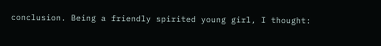conclusion. Being a friendly spirited young girl, I thought: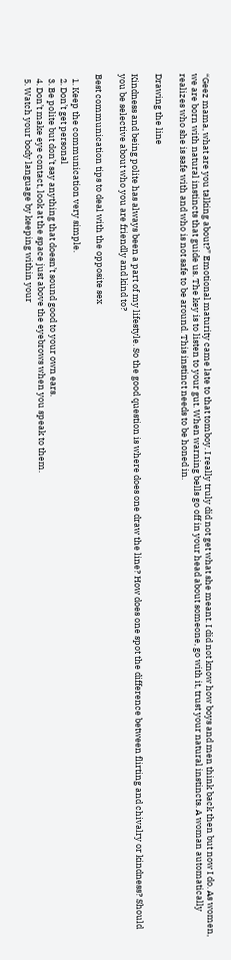“Geez mama, what are you talking about?” Emotional maturity came late to that tomboy. I really truly did not get what she meant. I did not know how boys and men think back then but now I do. As women, we are born with natural instincts that guide us. The key is to listen to your gut. When warning bells go off in your head about someone, go with it, trust your natural instincts. A woman automatically realizes who she is safe with and who is not safe to be around. This instinct needs to be honed in.

Drawing the line

Kindness and being polite has always been a part of my lifestyle. So the good question is where does one draw the line? How does one spot the difference between flirting and chivalry or kindness? Should you be selective about who you are friendly and kind to?

Best communication tips to deal with the opposite sex

  1. Keep the communication very simple.
  2. Don’t get personal
  3. Be polite but don’t say anything that doesn’t sound good to your own ears.
  4. Don’t make eye contact, look at the space just above the eyebrows when you speak to them.
  5. Watch your body language by keeping within your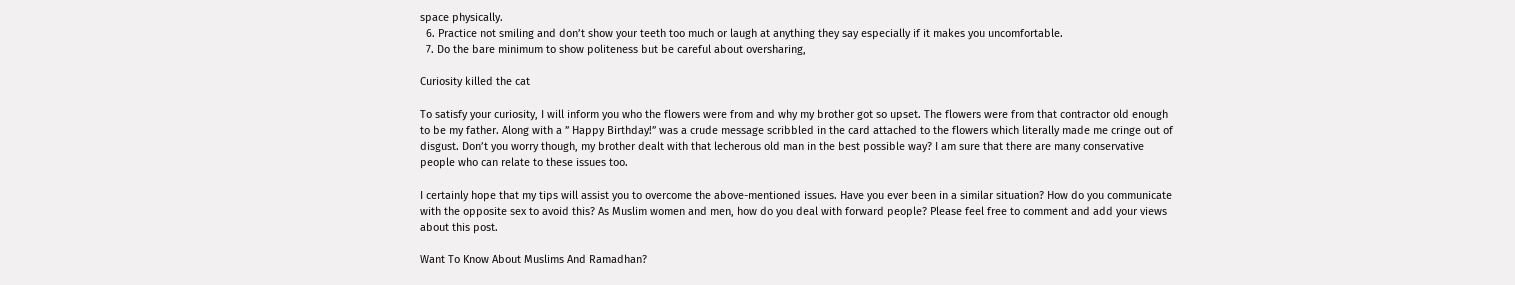space physically.
  6. Practice not smiling and don’t show your teeth too much or laugh at anything they say especially if it makes you uncomfortable.
  7. Do the bare minimum to show politeness but be careful about oversharing,

Curiosity killed the cat

To satisfy your curiosity, I will inform you who the flowers were from and why my brother got so upset. The flowers were from that contractor old enough to be my father. Along with a ” Happy Birthday!” was a crude message scribbled in the card attached to the flowers which literally made me cringe out of disgust. Don’t you worry though, my brother dealt with that lecherous old man in the best possible way? I am sure that there are many conservative people who can relate to these issues too.

I certainly hope that my tips will assist you to overcome the above-mentioned issues. Have you ever been in a similar situation? How do you communicate with the opposite sex to avoid this? As Muslim women and men, how do you deal with forward people? Please feel free to comment and add your views about this post.

Want To Know About Muslims And Ramadhan?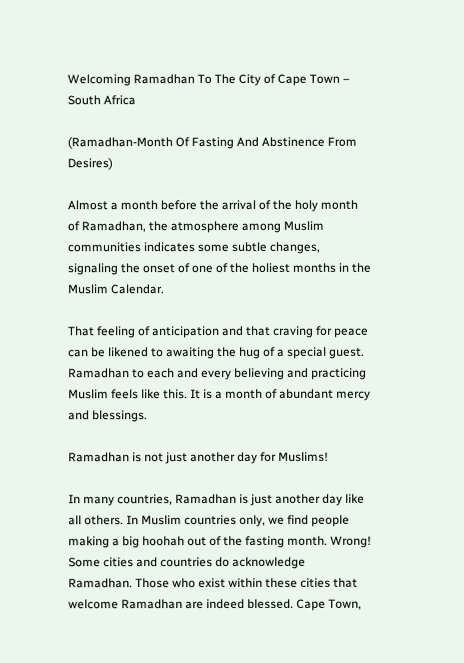Welcoming Ramadhan To The City of Cape Town – South Africa

(Ramadhan-Month Of Fasting And Abstinence From Desires)

Almost a month before the arrival of the holy month of Ramadhan, the atmosphere among Muslim communities indicates some subtle changes, signaling the onset of one of the holiest months in the Muslim Calendar.

That feeling of anticipation and that craving for peace can be likened to awaiting the hug of a special guest. Ramadhan to each and every believing and practicing Muslim feels like this. It is a month of abundant mercy and blessings.

Ramadhan is not just another day for Muslims!

In many countries, Ramadhan is just another day like all others. In Muslim countries only, we find people making a big hoohah out of the fasting month. Wrong! Some cities and countries do acknowledge Ramadhan. Those who exist within these cities that welcome Ramadhan are indeed blessed. Cape Town,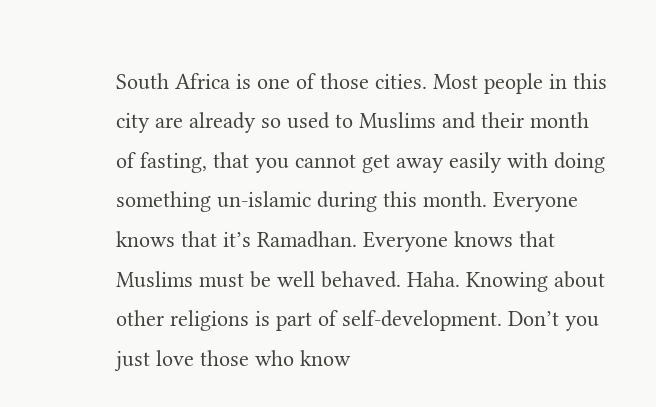South Africa is one of those cities. Most people in this city are already so used to Muslims and their month of fasting, that you cannot get away easily with doing something un-islamic during this month. Everyone knows that it’s Ramadhan. Everyone knows that Muslims must be well behaved. Haha. Knowing about other religions is part of self-development. Don’t you just love those who know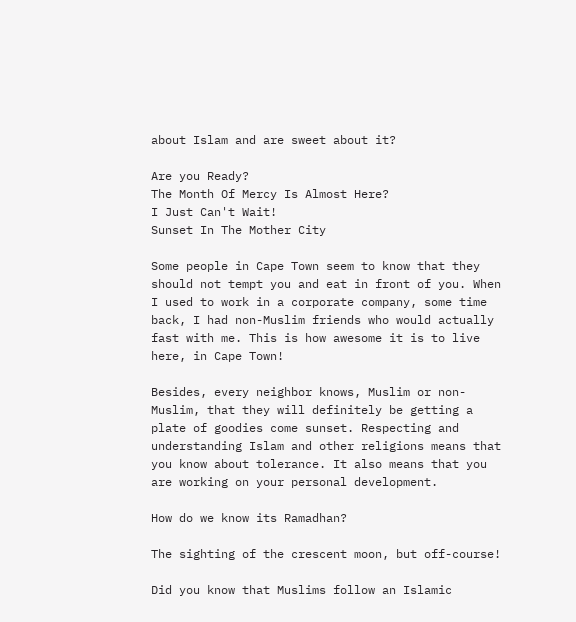about Islam and are sweet about it?

Are you Ready?
The Month Of Mercy Is Almost Here?
I Just Can't Wait!
Sunset In The Mother City

Some people in Cape Town seem to know that they should not tempt you and eat in front of you. When I used to work in a corporate company, some time back, I had non-Muslim friends who would actually fast with me. This is how awesome it is to live here, in Cape Town!

Besides, every neighbor knows, Muslim or non-Muslim, that they will definitely be getting a plate of goodies come sunset. Respecting and understanding Islam and other religions means that you know about tolerance. It also means that you are working on your personal development.

How do we know its Ramadhan?

The sighting of the crescent moon, but off-course!

Did you know that Muslims follow an Islamic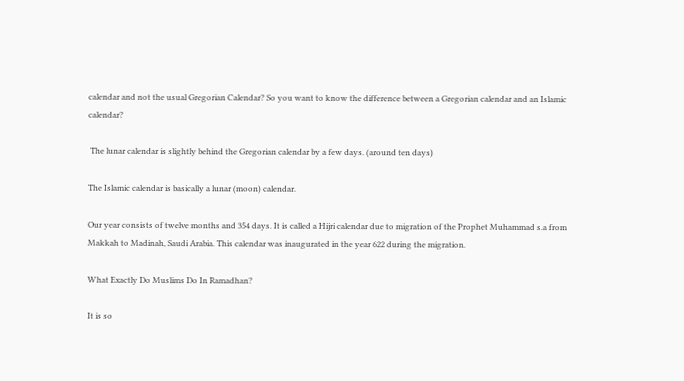calendar and not the usual Gregorian Calendar? So you want to know the difference between a Gregorian calendar and an Islamic calendar?

 The lunar calendar is slightly behind the Gregorian calendar by a few days. (around ten days)

The Islamic calendar is basically a lunar (moon) calendar.

Our year consists of twelve months and 354 days. It is called a Hijri calendar due to migration of the Prophet Muhammad s.a from Makkah to Madinah, Saudi Arabia. This calendar was inaugurated in the year 622 during the migration.

What Exactly Do Muslims Do In Ramadhan?

It is so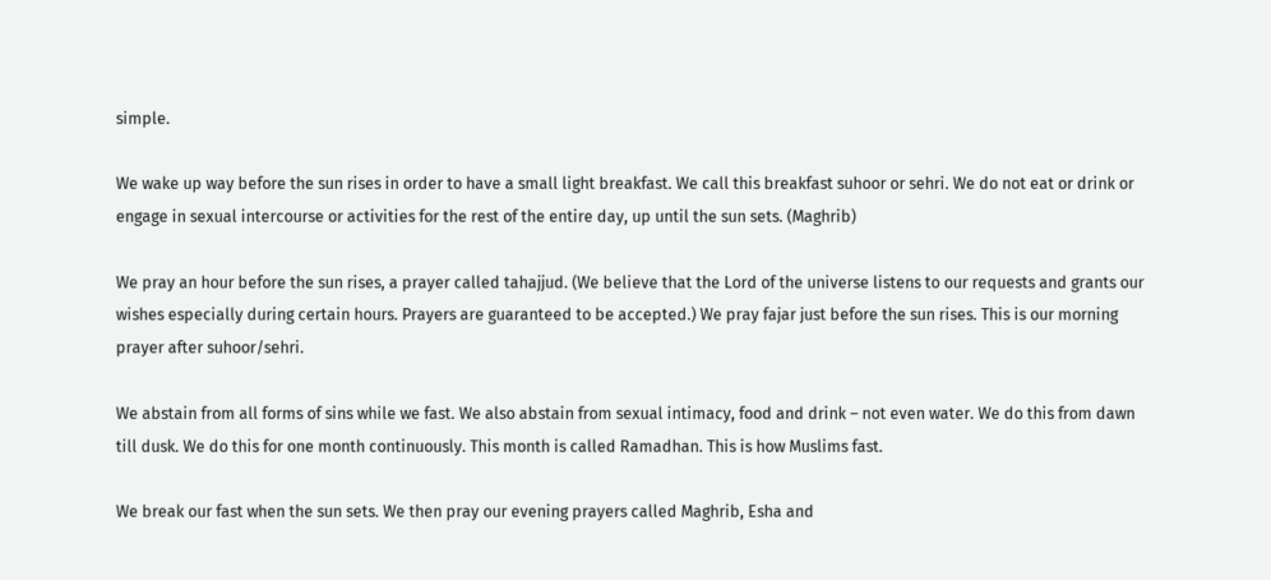simple.

We wake up way before the sun rises in order to have a small light breakfast. We call this breakfast suhoor or sehri. We do not eat or drink or engage in sexual intercourse or activities for the rest of the entire day, up until the sun sets. (Maghrib)

We pray an hour before the sun rises, a prayer called tahajjud. (We believe that the Lord of the universe listens to our requests and grants our wishes especially during certain hours. Prayers are guaranteed to be accepted.) We pray fajar just before the sun rises. This is our morning prayer after suhoor/sehri.

We abstain from all forms of sins while we fast. We also abstain from sexual intimacy, food and drink – not even water. We do this from dawn till dusk. We do this for one month continuously. This month is called Ramadhan. This is how Muslims fast.

We break our fast when the sun sets. We then pray our evening prayers called Maghrib, Esha and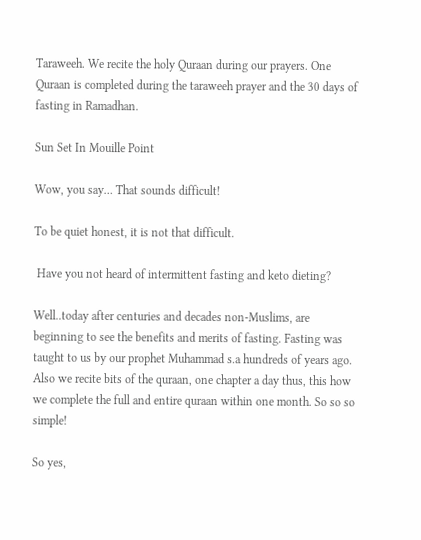Taraweeh. We recite the holy Quraan during our prayers. One Quraan is completed during the taraweeh prayer and the 30 days of fasting in Ramadhan.

Sun Set In Mouille Point

Wow, you say… That sounds difficult!

To be quiet honest, it is not that difficult.

 Have you not heard of intermittent fasting and keto dieting?

Well..today after centuries and decades non-Muslims, are beginning to see the benefits and merits of fasting. Fasting was taught to us by our prophet Muhammad s.a hundreds of years ago. Also we recite bits of the quraan, one chapter a day thus, this how we complete the full and entire quraan within one month. So so so simple!

So yes,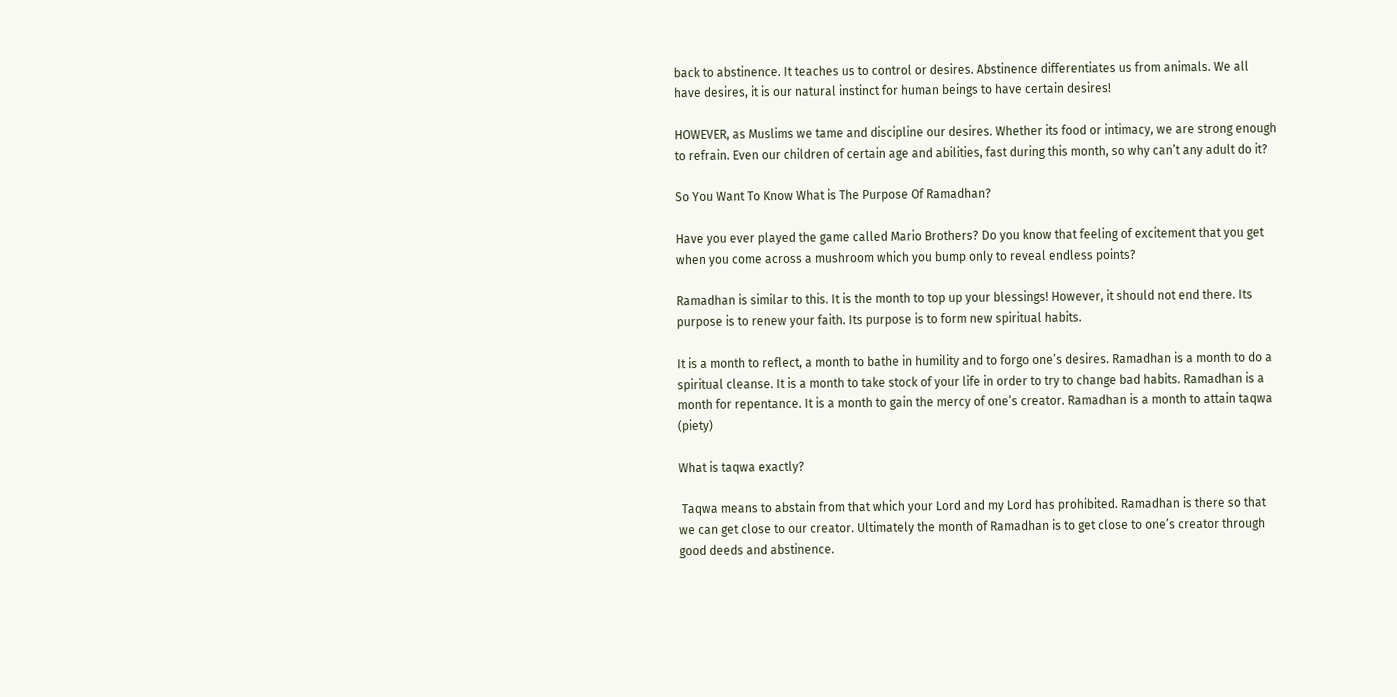back to abstinence. It teaches us to control or desires. Abstinence differentiates us from animals. We all have desires, it is our natural instinct for human beings to have certain desires!

HOWEVER, as Muslims we tame and discipline our desires. Whether its food or intimacy, we are strong enough to refrain. Even our children of certain age and abilities, fast during this month, so why can’t any adult do it?

So You Want To Know What is The Purpose Of Ramadhan?

Have you ever played the game called Mario Brothers? Do you know that feeling of excitement that you get when you come across a mushroom which you bump only to reveal endless points?

Ramadhan is similar to this. It is the month to top up your blessings! However, it should not end there. Its purpose is to renew your faith. Its purpose is to form new spiritual habits.

It is a month to reflect, a month to bathe in humility and to forgo one’s desires. Ramadhan is a month to do a spiritual cleanse. It is a month to take stock of your life in order to try to change bad habits. Ramadhan is a month for repentance. It is a month to gain the mercy of one’s creator. Ramadhan is a month to attain taqwa (piety)

What is taqwa exactly?

 Taqwa means to abstain from that which your Lord and my Lord has prohibited. Ramadhan is there so that we can get close to our creator. Ultimately the month of Ramadhan is to get close to one’s creator through good deeds and abstinence.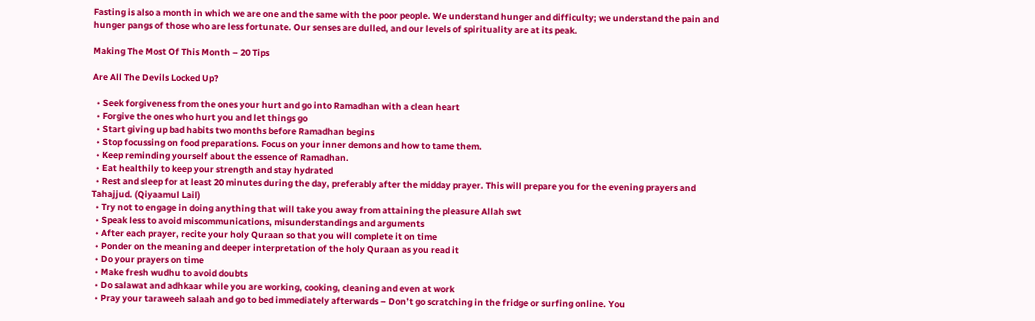Fasting is also a month in which we are one and the same with the poor people. We understand hunger and difficulty; we understand the pain and hunger pangs of those who are less fortunate. Our senses are dulled, and our levels of spirituality are at its peak.

Making The Most Of This Month – 20 Tips

Are All The Devils Locked Up?

  • Seek forgiveness from the ones your hurt and go into Ramadhan with a clean heart
  • Forgive the ones who hurt you and let things go
  • Start giving up bad habits two months before Ramadhan begins
  • Stop focussing on food preparations. Focus on your inner demons and how to tame them.
  • Keep reminding yourself about the essence of Ramadhan.
  • Eat healthily to keep your strength and stay hydrated
  • Rest and sleep for at least 20 minutes during the day, preferably after the midday prayer. This will prepare you for the evening prayers and Tahajjud. (Qiyaamul Lail)
  • Try not to engage in doing anything that will take you away from attaining the pleasure Allah swt
  • Speak less to avoid miscommunications, misunderstandings and arguments
  • After each prayer, recite your holy Quraan so that you will complete it on time
  • Ponder on the meaning and deeper interpretation of the holy Quraan as you read it
  • Do your prayers on time
  • Make fresh wudhu to avoid doubts
  • Do salawat and adhkaar while you are working, cooking, cleaning and even at work
  • Pray your taraweeh salaah and go to bed immediately afterwards – Don’t go scratching in the fridge or surfing online. You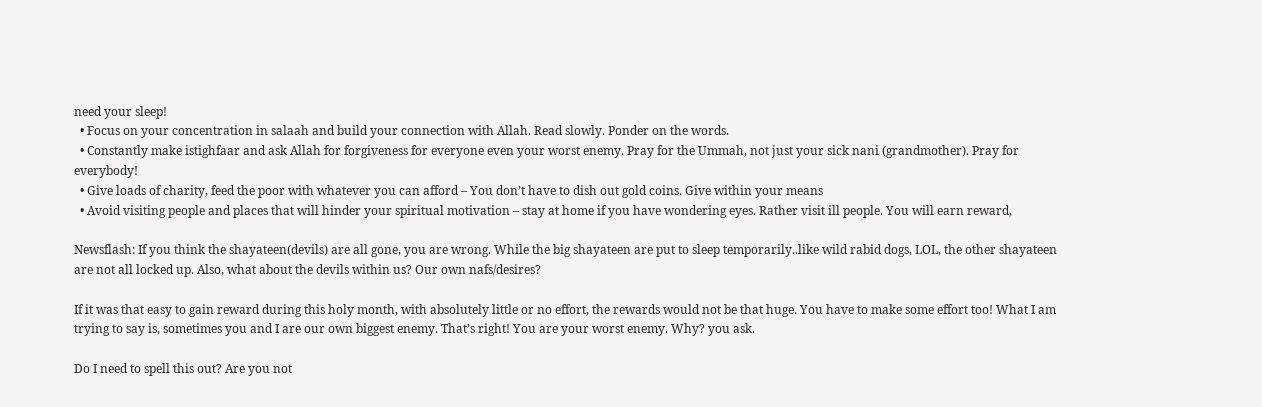need your sleep!
  • Focus on your concentration in salaah and build your connection with Allah. Read slowly. Ponder on the words.
  • Constantly make istighfaar and ask Allah for forgiveness for everyone even your worst enemy. Pray for the Ummah, not just your sick nani (grandmother). Pray for everybody!
  • Give loads of charity, feed the poor with whatever you can afford – You don’t have to dish out gold coins. Give within your means
  • Avoid visiting people and places that will hinder your spiritual motivation – stay at home if you have wondering eyes. Rather visit ill people. You will earn reward,

Newsflash: If you think the shayateen(devils) are all gone, you are wrong. While the big shayateen are put to sleep temporarily..like wild rabid dogs, LOL, the other shayateen are not all locked up. Also, what about the devils within us? Our own nafs/desires?

If it was that easy to gain reward during this holy month, with absolutely little or no effort, the rewards would not be that huge. You have to make some effort too! What I am trying to say is, sometimes you and I are our own biggest enemy. That’s right! You are your worst enemy. Why? you ask.

Do I need to spell this out? Are you not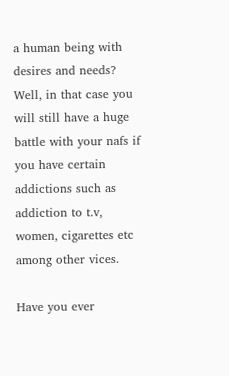a human being with desires and needs? Well, in that case you will still have a huge battle with your nafs if you have certain addictions such as addiction to t.v, women, cigarettes etc among other vices.

Have you ever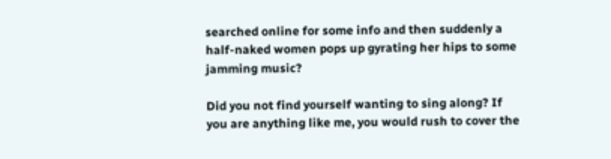searched online for some info and then suddenly a half-naked women pops up gyrating her hips to some jamming music?

Did you not find yourself wanting to sing along? If you are anything like me, you would rush to cover the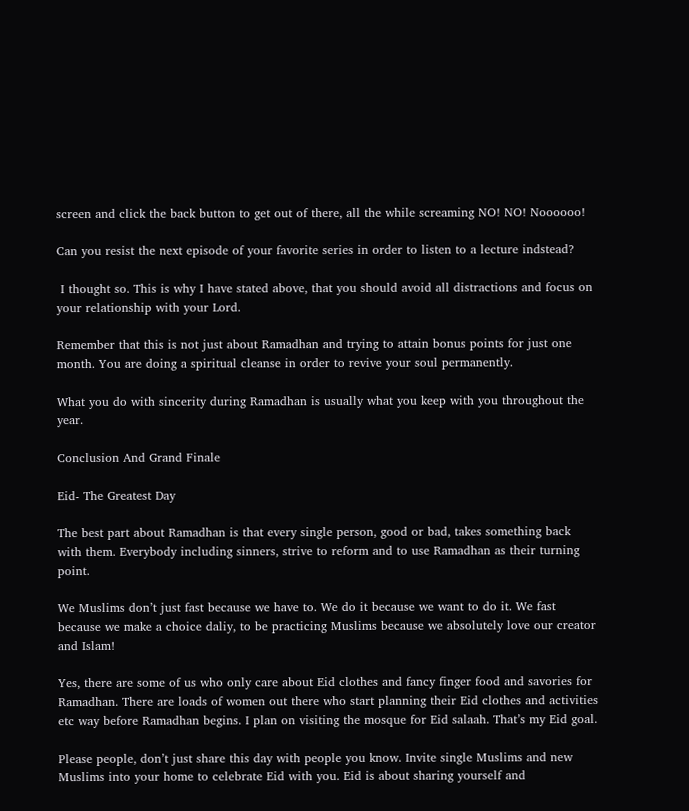screen and click the back button to get out of there, all the while screaming NO! NO! Noooooo!

Can you resist the next episode of your favorite series in order to listen to a lecture indstead?

 I thought so. This is why I have stated above, that you should avoid all distractions and focus on your relationship with your Lord.

Remember that this is not just about Ramadhan and trying to attain bonus points for just one month. You are doing a spiritual cleanse in order to revive your soul permanently.

What you do with sincerity during Ramadhan is usually what you keep with you throughout the year.

Conclusion And Grand Finale

Eid- The Greatest Day

The best part about Ramadhan is that every single person, good or bad, takes something back with them. Everybody including sinners, strive to reform and to use Ramadhan as their turning point.

We Muslims don’t just fast because we have to. We do it because we want to do it. We fast because we make a choice daliy, to be practicing Muslims because we absolutely love our creator and Islam!

Yes, there are some of us who only care about Eid clothes and fancy finger food and savories for Ramadhan. There are loads of women out there who start planning their Eid clothes and activities etc way before Ramadhan begins. I plan on visiting the mosque for Eid salaah. That’s my Eid goal.

Please people, don’t just share this day with people you know. Invite single Muslims and new Muslims into your home to celebrate Eid with you. Eid is about sharing yourself and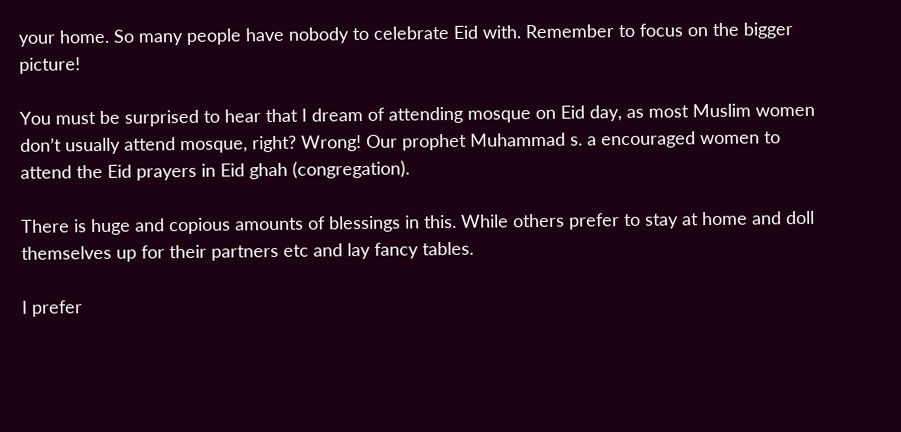your home. So many people have nobody to celebrate Eid with. Remember to focus on the bigger picture!

You must be surprised to hear that I dream of attending mosque on Eid day, as most Muslim women don’t usually attend mosque, right? Wrong! Our prophet Muhammad s. a encouraged women to attend the Eid prayers in Eid ghah (congregation).

There is huge and copious amounts of blessings in this. While others prefer to stay at home and doll themselves up for their partners etc and lay fancy tables.

I prefer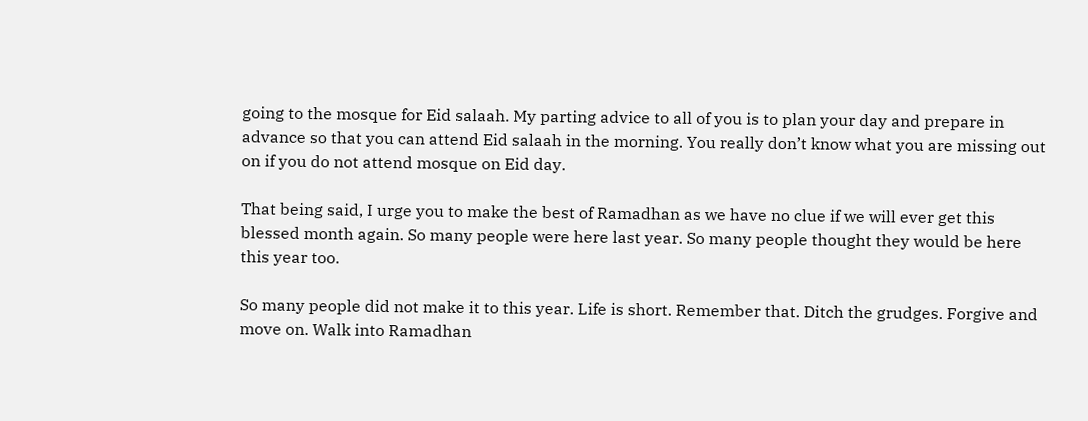going to the mosque for Eid salaah. My parting advice to all of you is to plan your day and prepare in advance so that you can attend Eid salaah in the morning. You really don’t know what you are missing out on if you do not attend mosque on Eid day.

That being said, I urge you to make the best of Ramadhan as we have no clue if we will ever get this blessed month again. So many people were here last year. So many people thought they would be here this year too.

So many people did not make it to this year. Life is short. Remember that. Ditch the grudges. Forgive and move on. Walk into Ramadhan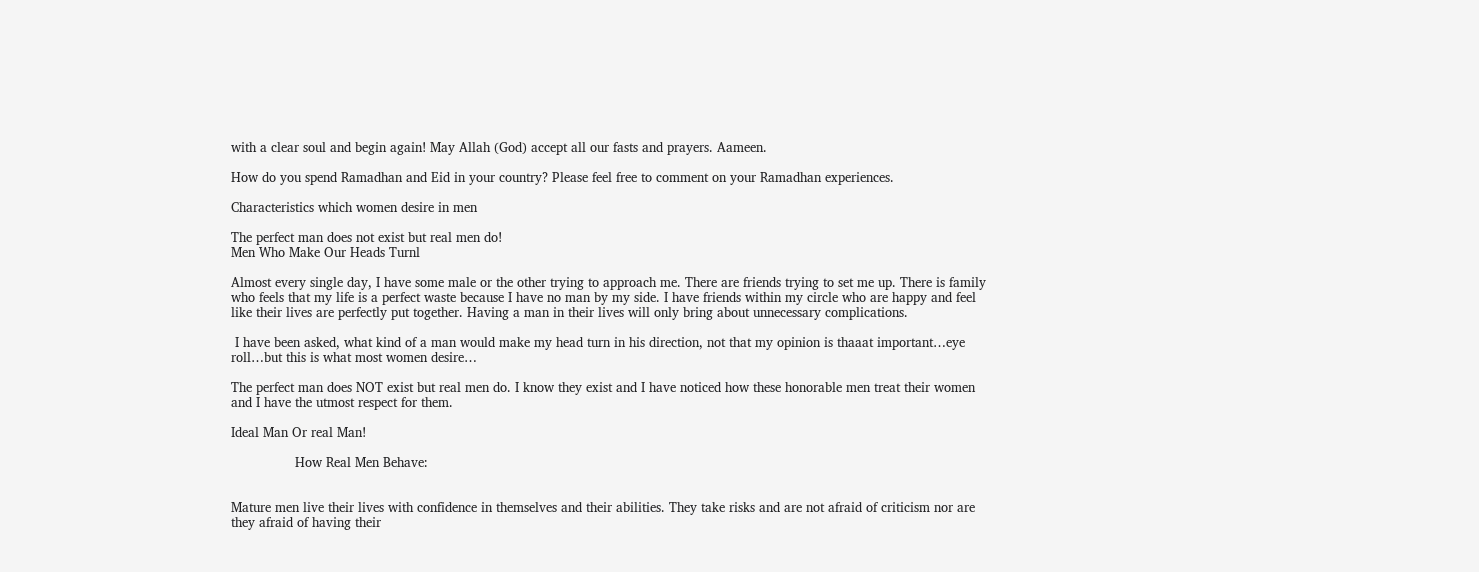with a clear soul and begin again! May Allah (God) accept all our fasts and prayers. Aameen.

How do you spend Ramadhan and Eid in your country? Please feel free to comment on your Ramadhan experiences.

Characteristics which women desire in men

The perfect man does not exist but real men do!
Men Who Make Our Heads Turnl

Almost every single day, I have some male or the other trying to approach me. There are friends trying to set me up. There is family who feels that my life is a perfect waste because I have no man by my side. I have friends within my circle who are happy and feel like their lives are perfectly put together. Having a man in their lives will only bring about unnecessary complications.

 I have been asked, what kind of a man would make my head turn in his direction, not that my opinion is thaaat important…eye roll…but this is what most women desire…

The perfect man does NOT exist but real men do. I know they exist and I have noticed how these honorable men treat their women and I have the utmost respect for them.

Ideal Man Or real Man!

                How Real Men Behave:


Mature men live their lives with confidence in themselves and their abilities. They take risks and are not afraid of criticism nor are they afraid of having their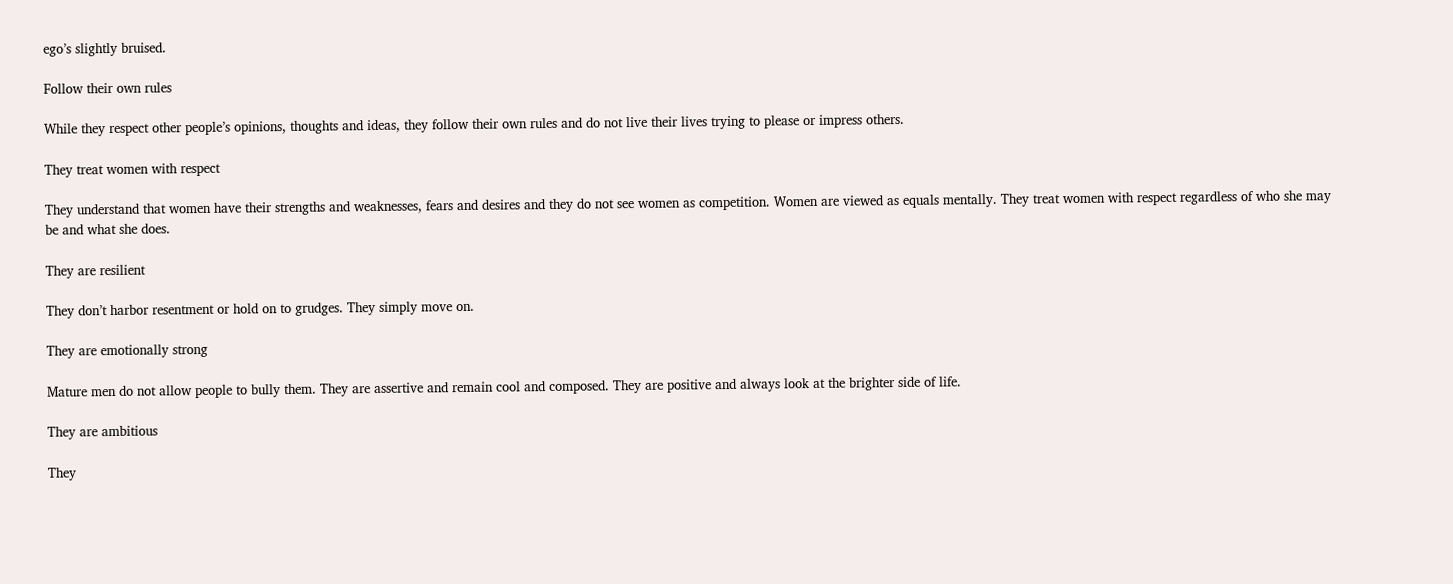ego’s slightly bruised.

Follow their own rules

While they respect other people’s opinions, thoughts and ideas, they follow their own rules and do not live their lives trying to please or impress others.

They treat women with respect

They understand that women have their strengths and weaknesses, fears and desires and they do not see women as competition. Women are viewed as equals mentally. They treat women with respect regardless of who she may be and what she does.

They are resilient

They don’t harbor resentment or hold on to grudges. They simply move on.

They are emotionally strong

Mature men do not allow people to bully them. They are assertive and remain cool and composed. They are positive and always look at the brighter side of life.

They are ambitious

They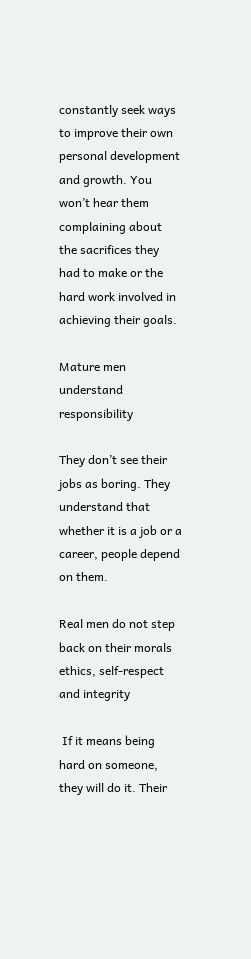constantly seek ways to improve their own personal development and growth. You won’t hear them complaining about the sacrifices they had to make or the hard work involved in achieving their goals.

Mature men understand responsibility

They don’t see their jobs as boring. They understand that whether it is a job or a career, people depend on them.

Real men do not step back on their morals ethics, self-respect and integrity

 If it means being hard on someone, they will do it. Their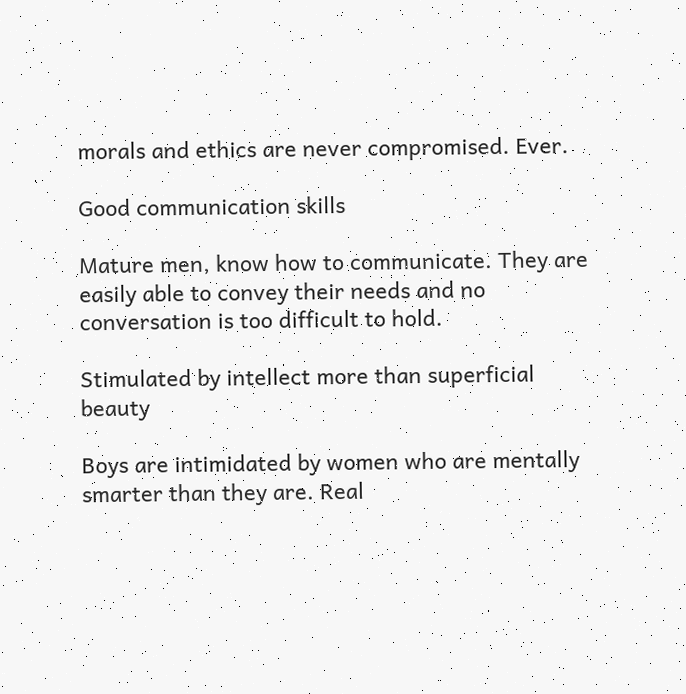morals and ethics are never compromised. Ever.

Good communication skills

Mature men, know how to communicate. They are easily able to convey their needs and no conversation is too difficult to hold.

Stimulated by intellect more than superficial beauty

Boys are intimidated by women who are mentally smarter than they are. Real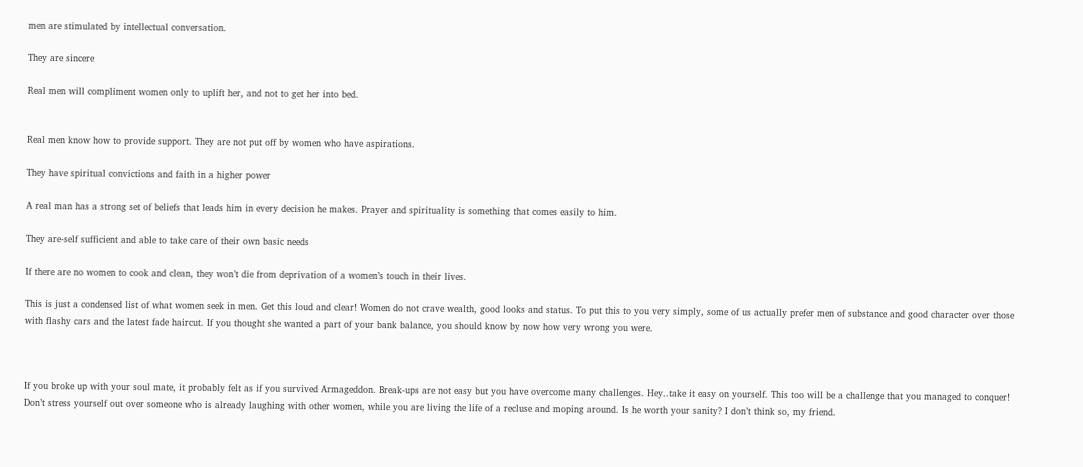men are stimulated by intellectual conversation.

They are sincere

Real men will compliment women only to uplift her, and not to get her into bed.


Real men know how to provide support. They are not put off by women who have aspirations.

They have spiritual convictions and faith in a higher power

A real man has a strong set of beliefs that leads him in every decision he makes. Prayer and spirituality is something that comes easily to him.

They are-self sufficient and able to take care of their own basic needs

If there are no women to cook and clean, they won’t die from deprivation of a women’s touch in their lives.

This is just a condensed list of what women seek in men. Get this loud and clear! Women do not crave wealth, good looks and status. To put this to you very simply, some of us actually prefer men of substance and good character over those with flashy cars and the latest fade haircut. If you thought she wanted a part of your bank balance, you should know by now how very wrong you were.



If you broke up with your soul mate, it probably felt as if you survived Armageddon. Break-ups are not easy but you have overcome many challenges. Hey..take it easy on yourself. This too will be a challenge that you managed to conquer! Don’t stress yourself out over someone who is already laughing with other women, while you are living the life of a recluse and moping around. Is he worth your sanity? I don’t think so, my friend.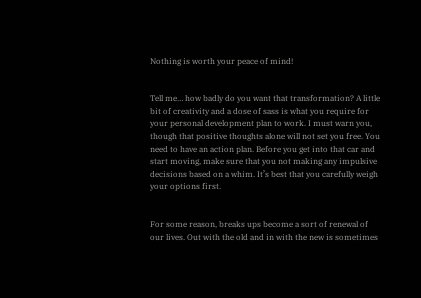Nothing is worth your peace of mind!


Tell me… how badly do you want that transformation? A little bit of creativity and a dose of sass is what you require for your personal development plan to work. I must warn you, though that positive thoughts alone will not set you free. You need to have an action plan. Before you get into that car and start moving, make sure that you not making any impulsive decisions based on a whim. It’s best that you carefully weigh your options first.


For some reason, breaks ups become a sort of renewal of our lives. Out with the old and in with the new is sometimes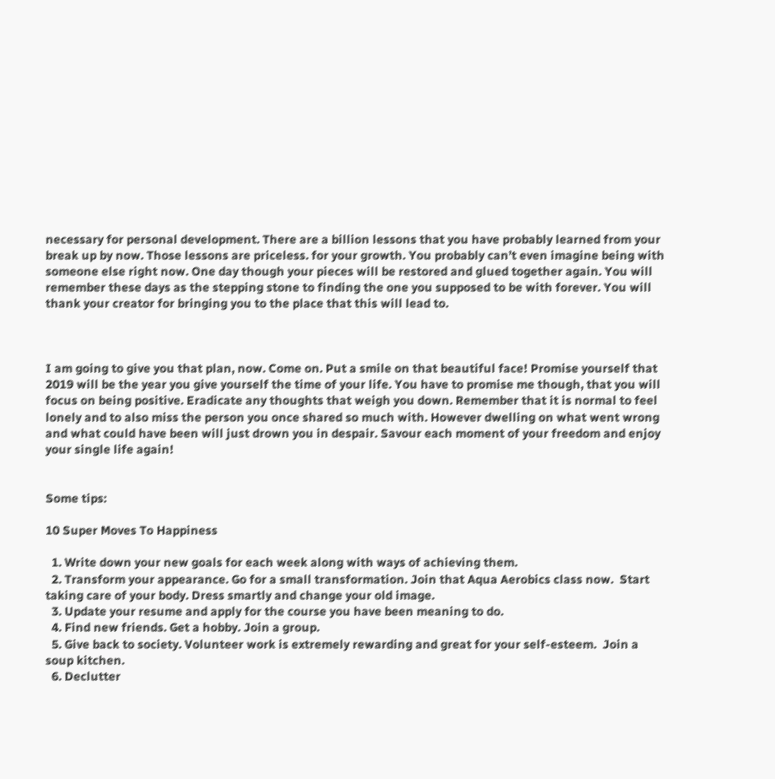necessary for personal development. There are a billion lessons that you have probably learned from your break up by now. Those lessons are priceless. for your growth. You probably can’t even imagine being with someone else right now. One day though your pieces will be restored and glued together again. You will remember these days as the stepping stone to finding the one you supposed to be with forever. You will thank your creator for bringing you to the place that this will lead to.



I am going to give you that plan, now. Come on. Put a smile on that beautiful face! Promise yourself that 2019 will be the year you give yourself the time of your life. You have to promise me though, that you will focus on being positive. Eradicate any thoughts that weigh you down. Remember that it is normal to feel lonely and to also miss the person you once shared so much with. However dwelling on what went wrong and what could have been will just drown you in despair. Savour each moment of your freedom and enjoy your single life again!


Some tips:

10 Super Moves To Happiness

  1. Write down your new goals for each week along with ways of achieving them.
  2. Transform your appearance. Go for a small transformation. Join that Aqua Aerobics class now.  Start taking care of your body. Dress smartly and change your old image.
  3. Update your resume and apply for the course you have been meaning to do.
  4. Find new friends. Get a hobby. Join a group.
  5. Give back to society. Volunteer work is extremely rewarding and great for your self-esteem.  Join a soup kitchen.
  6. Declutter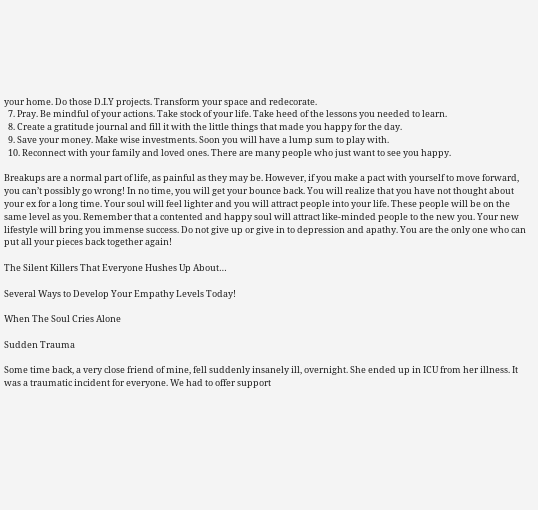your home. Do those D.I.Y projects. Transform your space and redecorate.
  7. Pray. Be mindful of your actions. Take stock of your life. Take heed of the lessons you needed to learn.
  8. Create a gratitude journal and fill it with the little things that made you happy for the day.
  9. Save your money. Make wise investments. Soon you will have a lump sum to play with.
  10. Reconnect with your family and loved ones. There are many people who just want to see you happy.

Breakups are a normal part of life, as painful as they may be. However, if you make a pact with yourself to move forward, you can’t possibly go wrong! In no time, you will get your bounce back. You will realize that you have not thought about your ex for a long time. Your soul will feel lighter and you will attract people into your life. These people will be on the same level as you. Remember that a contented and happy soul will attract like-minded people to the new you. Your new lifestyle will bring you immense success. Do not give up or give in to depression and apathy. You are the only one who can put all your pieces back together again!

The Silent Killers That Everyone Hushes Up About…

Several Ways to Develop Your Empathy Levels Today!

When The Soul Cries Alone

Sudden Trauma

Some time back, a very close friend of mine, fell suddenly insanely ill, overnight. She ended up in ICU from her illness. It was a traumatic incident for everyone. We had to offer support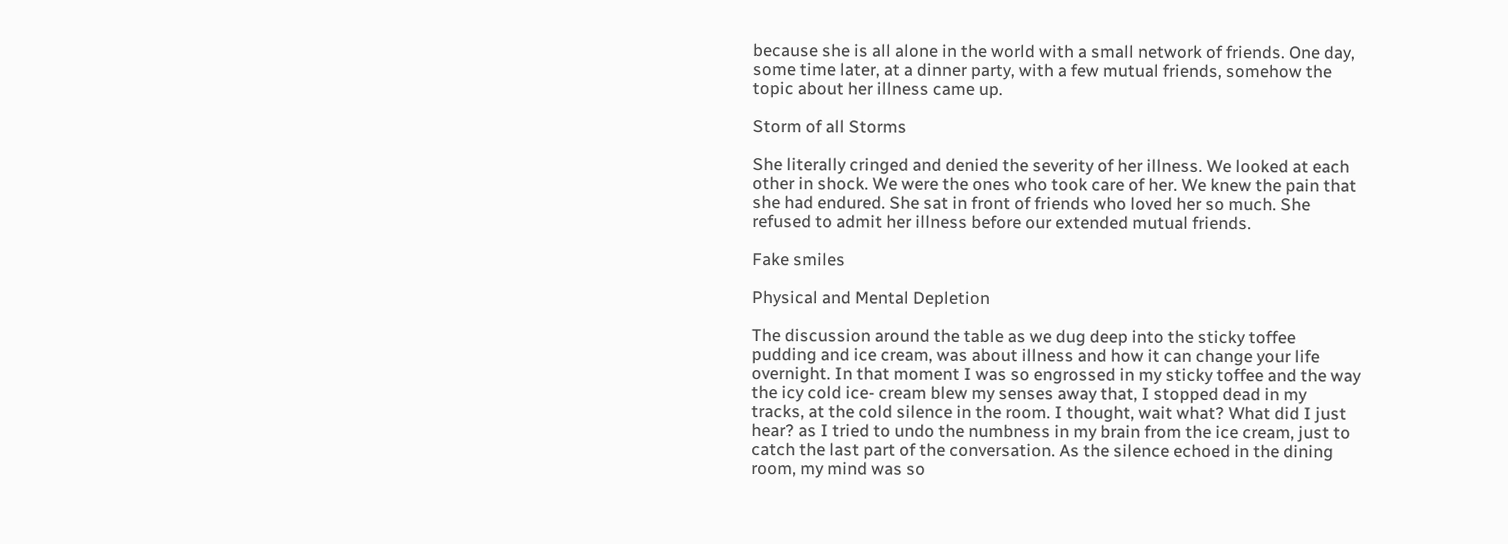because she is all alone in the world with a small network of friends. One day, some time later, at a dinner party, with a few mutual friends, somehow the topic about her illness came up.

Storm of all Storms

She literally cringed and denied the severity of her illness. We looked at each other in shock. We were the ones who took care of her. We knew the pain that she had endured. She sat in front of friends who loved her so much. She refused to admit her illness before our extended mutual friends.

Fake smiles

Physical and Mental Depletion

The discussion around the table as we dug deep into the sticky toffee pudding and ice cream, was about illness and how it can change your life overnight. In that moment I was so engrossed in my sticky toffee and the way the icy cold ice- cream blew my senses away that, I stopped dead in my tracks, at the cold silence in the room. I thought, wait what? What did I just hear? as I tried to undo the numbness in my brain from the ice cream, just to catch the last part of the conversation. As the silence echoed in the dining room, my mind was so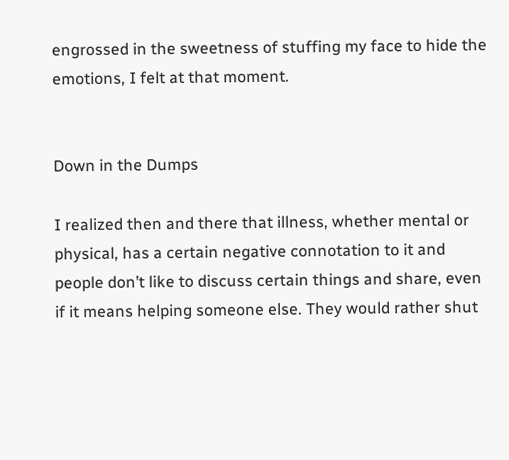engrossed in the sweetness of stuffing my face to hide the emotions, I felt at that moment.


Down in the Dumps

I realized then and there that illness, whether mental or physical, has a certain negative connotation to it and people don’t like to discuss certain things and share, even if it means helping someone else. They would rather shut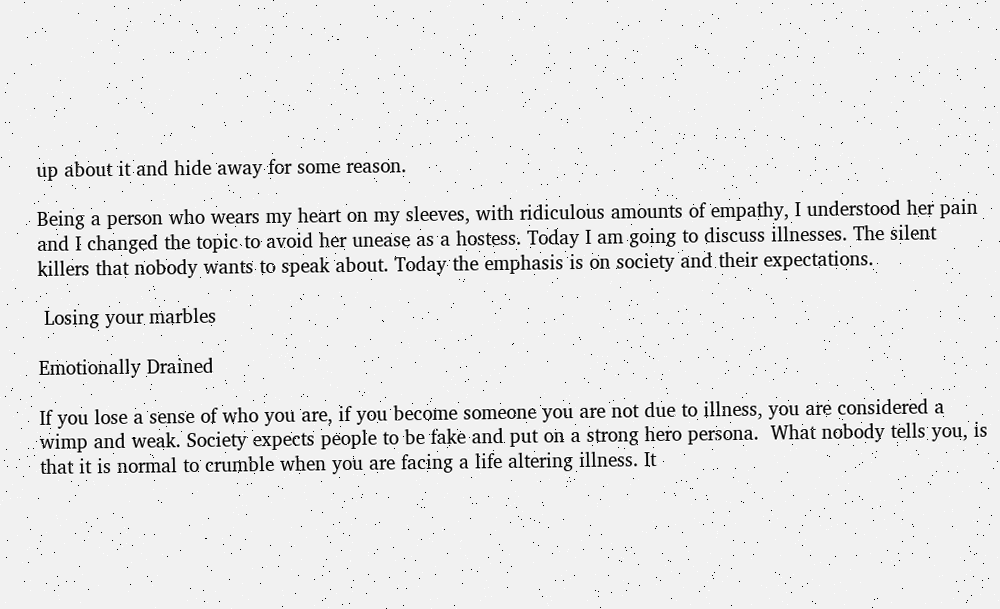up about it and hide away for some reason.

Being a person who wears my heart on my sleeves, with ridiculous amounts of empathy, I understood her pain and I changed the topic to avoid her unease as a hostess. Today I am going to discuss illnesses. The silent killers that nobody wants to speak about. Today the emphasis is on society and their expectations.

 Losing your marbles

Emotionally Drained

If you lose a sense of who you are, if you become someone you are not due to illness, you are considered a wimp and weak. Society expects people to be fake and put on a strong hero persona.  What nobody tells you, is that it is normal to crumble when you are facing a life altering illness. It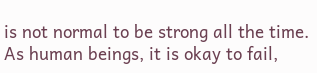is not normal to be strong all the time. As human beings, it is okay to fail,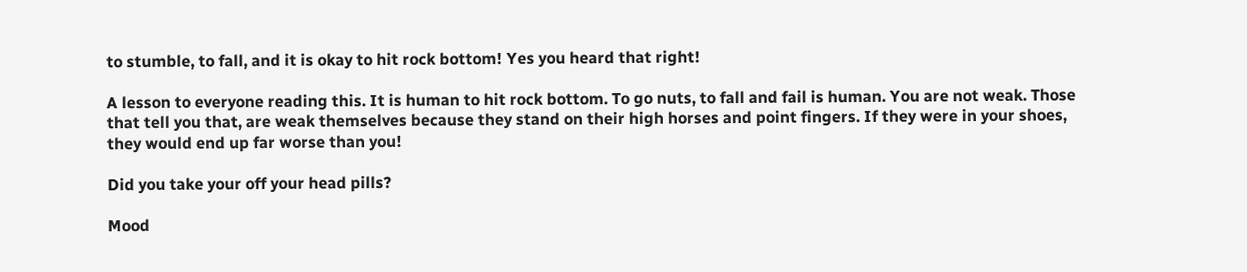to stumble, to fall, and it is okay to hit rock bottom! Yes you heard that right!

A lesson to everyone reading this. It is human to hit rock bottom. To go nuts, to fall and fail is human. You are not weak. Those that tell you that, are weak themselves because they stand on their high horses and point fingers. If they were in your shoes, they would end up far worse than you!

Did you take your off your head pills?

Mood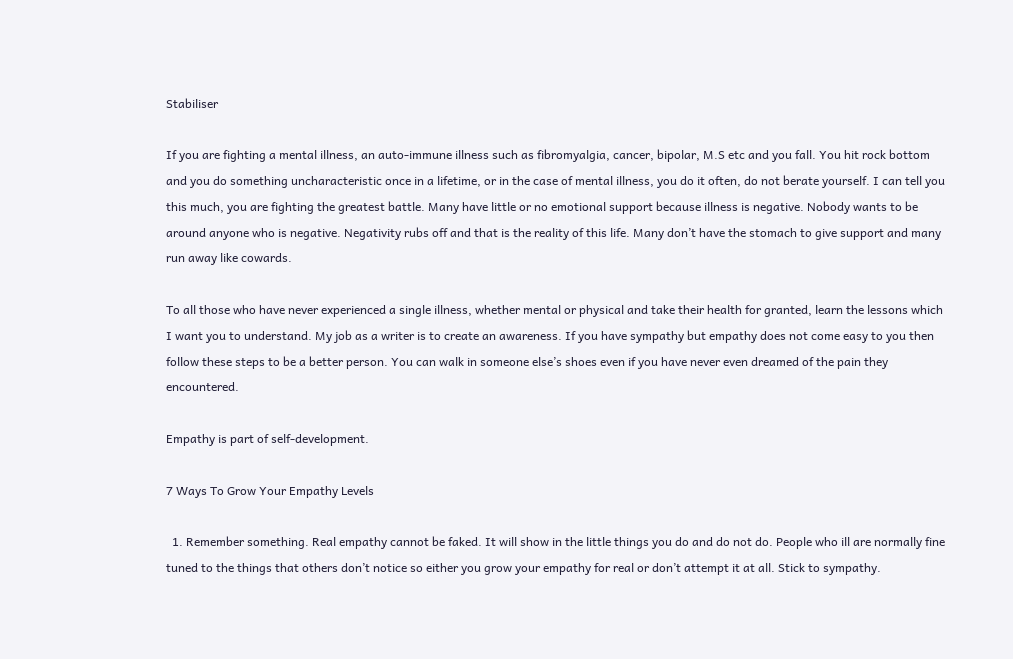Stabiliser

If you are fighting a mental illness, an auto-immune illness such as fibromyalgia, cancer, bipolar, M.S etc and you fall. You hit rock bottom and you do something uncharacteristic once in a lifetime, or in the case of mental illness, you do it often, do not berate yourself. I can tell you this much, you are fighting the greatest battle. Many have little or no emotional support because illness is negative. Nobody wants to be around anyone who is negative. Negativity rubs off and that is the reality of this life. Many don’t have the stomach to give support and many run away like cowards.

To all those who have never experienced a single illness, whether mental or physical and take their health for granted, learn the lessons which I want you to understand. My job as a writer is to create an awareness. If you have sympathy but empathy does not come easy to you then follow these steps to be a better person. You can walk in someone else’s shoes even if you have never even dreamed of the pain they encountered.

Empathy is part of self-development.

7 Ways To Grow Your Empathy Levels

  1. Remember something. Real empathy cannot be faked. It will show in the little things you do and do not do. People who ill are normally fine tuned to the things that others don’t notice so either you grow your empathy for real or don’t attempt it at all. Stick to sympathy.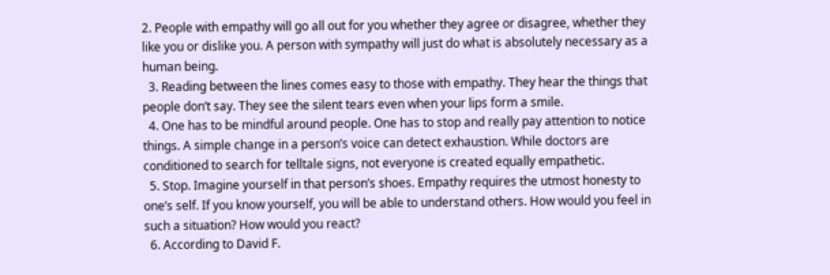2. People with empathy will go all out for you whether they agree or disagree, whether they like you or dislike you. A person with sympathy will just do what is absolutely necessary as a human being.
  3. Reading between the lines comes easy to those with empathy. They hear the things that people don’t say. They see the silent tears even when your lips form a smile.
  4. One has to be mindful around people. One has to stop and really pay attention to notice things. A simple change in a person’s voice can detect exhaustion. While doctors are conditioned to search for telltale signs, not everyone is created equally empathetic.
  5. Stop. Imagine yourself in that person’s shoes. Empathy requires the utmost honesty to one’s self. If you know yourself, you will be able to understand others. How would you feel in such a situation? How would you react?
  6. According to David F.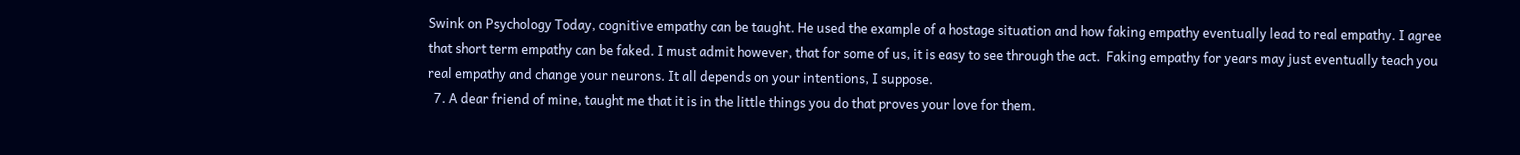Swink on Psychology Today, cognitive empathy can be taught. He used the example of a hostage situation and how faking empathy eventually lead to real empathy. I agree that short term empathy can be faked. I must admit however, that for some of us, it is easy to see through the act.  Faking empathy for years may just eventually teach you real empathy and change your neurons. It all depends on your intentions, I suppose.
  7. A dear friend of mine, taught me that it is in the little things you do that proves your love for them.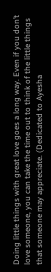Doing little things with great love goes a long way. Even if you don’t love someone, you can take the time out to think of the little things that someone may appreciate. (Dedicated to Ayesha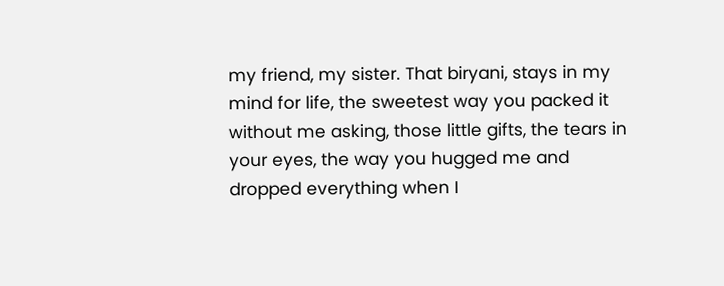my friend, my sister. That biryani, stays in my mind for life, the sweetest way you packed it without me asking, those little gifts, the tears in your eyes, the way you hugged me and dropped everything when I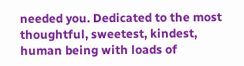needed you. Dedicated to the most thoughtful, sweetest, kindest, human being with loads of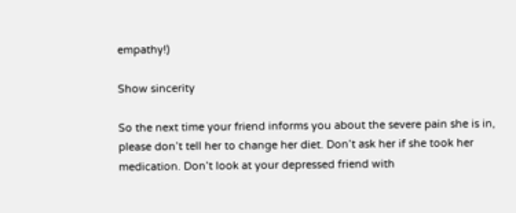empathy!)

Show sincerity

So the next time your friend informs you about the severe pain she is in, please don’t tell her to change her diet. Don’t ask her if she took her medication. Don’t look at your depressed friend with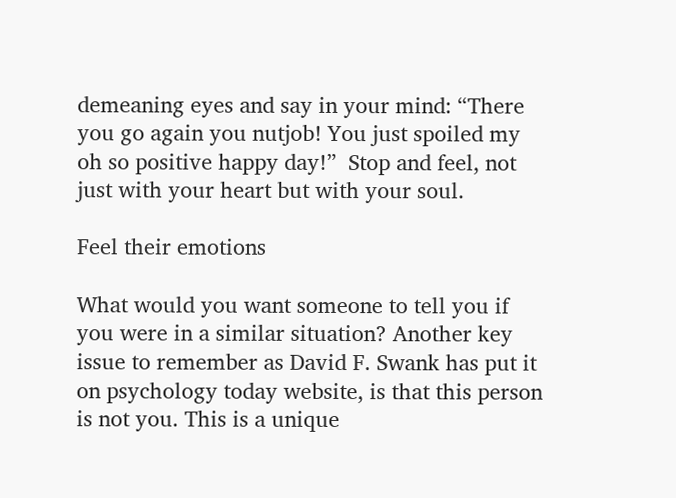demeaning eyes and say in your mind: “There you go again you nutjob! You just spoiled my oh so positive happy day!”  Stop and feel, not just with your heart but with your soul.

Feel their emotions

What would you want someone to tell you if you were in a similar situation? Another key issue to remember as David F. Swank has put it on psychology today website, is that this person is not you. This is a unique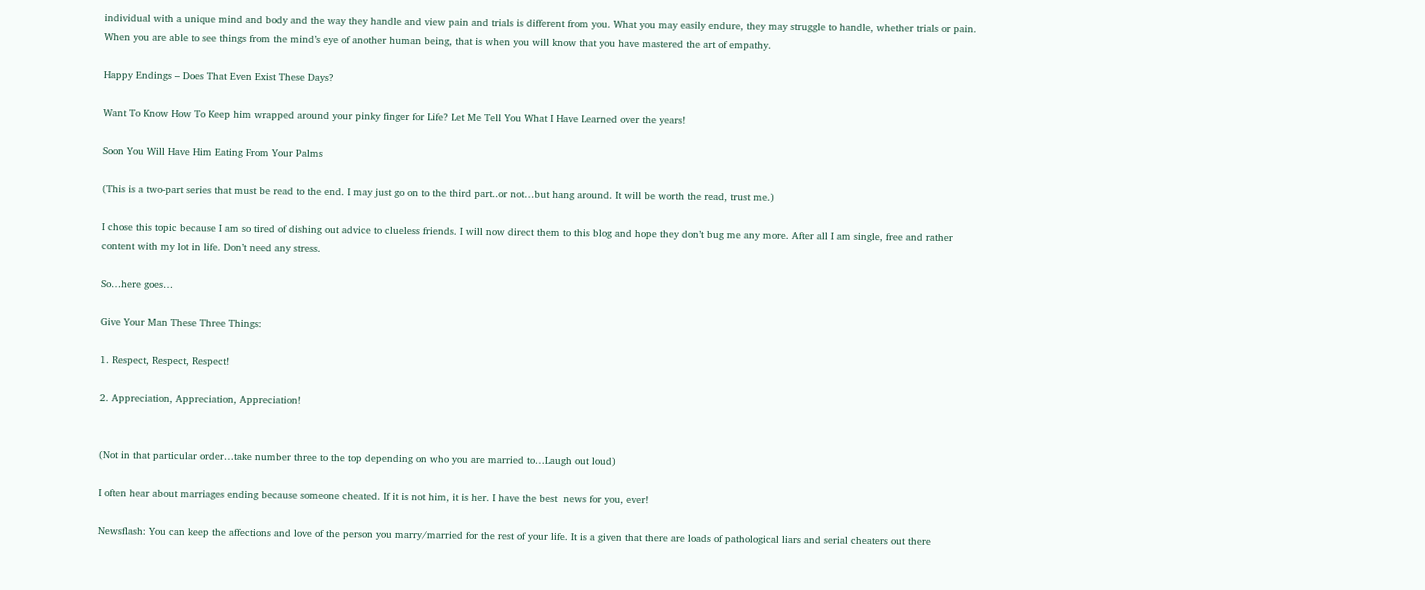individual with a unique mind and body and the way they handle and view pain and trials is different from you. What you may easily endure, they may struggle to handle, whether trials or pain. When you are able to see things from the mind’s eye of another human being, that is when you will know that you have mastered the art of empathy.

Happy Endings – Does That Even Exist These Days?

Want To Know How To Keep him wrapped around your pinky finger for Life? Let Me Tell You What I Have Learned over the years!

Soon You Will Have Him Eating From Your Palms

(This is a two-part series that must be read to the end. I may just go on to the third part..or not…but hang around. It will be worth the read, trust me.)

I chose this topic because I am so tired of dishing out advice to clueless friends. I will now direct them to this blog and hope they don’t bug me any more. After all I am single, free and rather content with my lot in life. Don’t need any stress.

So…here goes…

Give Your Man These Three Things:

1. Respect, Respect, Respect!

2. Appreciation, Appreciation, Appreciation!


(Not in that particular order…take number three to the top depending on who you are married to…Laugh out loud)

I often hear about marriages ending because someone cheated. If it is not him, it is her. I have the best  news for you, ever!

Newsflash: You can keep the affections and love of the person you marry/married for the rest of your life. It is a given that there are loads of pathological liars and serial cheaters out there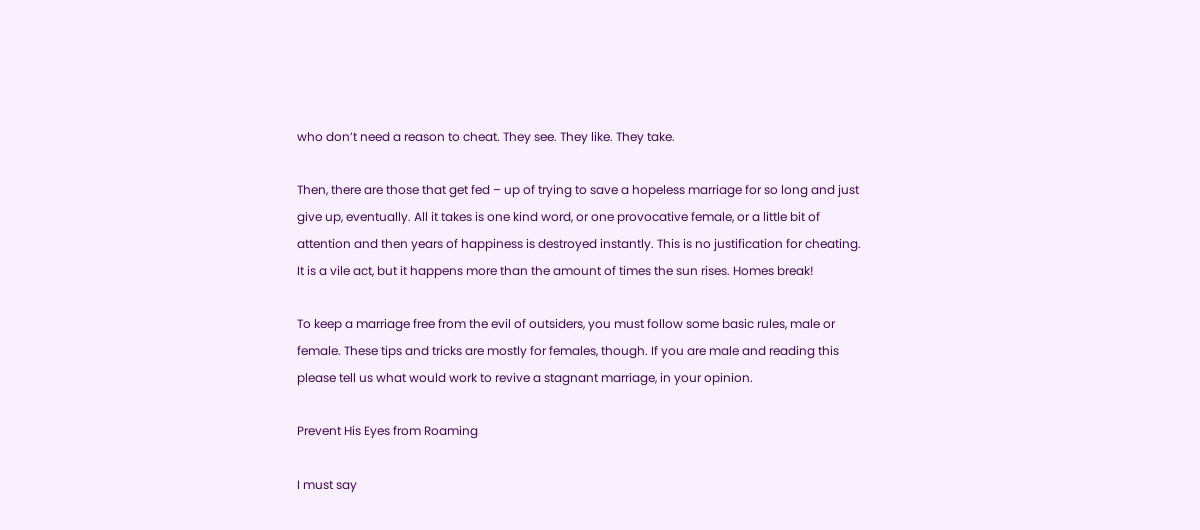who don’t need a reason to cheat. They see. They like. They take.

Then, there are those that get fed – up of trying to save a hopeless marriage for so long and just give up, eventually. All it takes is one kind word, or one provocative female, or a little bit of attention and then years of happiness is destroyed instantly. This is no justification for cheating. It is a vile act, but it happens more than the amount of times the sun rises. Homes break!

To keep a marriage free from the evil of outsiders, you must follow some basic rules, male or female. These tips and tricks are mostly for females, though. If you are male and reading this please tell us what would work to revive a stagnant marriage, in your opinion.

Prevent His Eyes from Roaming

I must say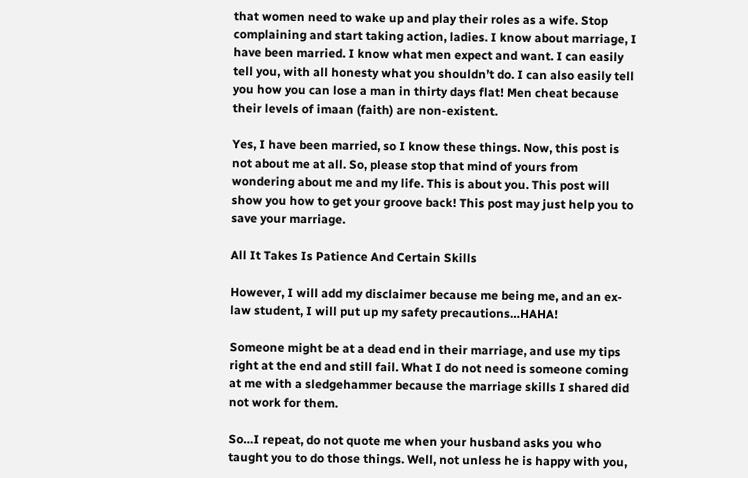that women need to wake up and play their roles as a wife. Stop complaining and start taking action, ladies. I know about marriage, I have been married. I know what men expect and want. I can easily tell you, with all honesty what you shouldn’t do. I can also easily tell you how you can lose a man in thirty days flat! Men cheat because their levels of imaan (faith) are non-existent.

Yes, I have been married, so I know these things. Now, this post is not about me at all. So, please stop that mind of yours from wondering about me and my life. This is about you. This post will show you how to get your groove back! This post may just help you to save your marriage.

All It Takes Is Patience And Certain Skills

However, I will add my disclaimer because me being me, and an ex- law student, I will put up my safety precautions…HAHA!

Someone might be at a dead end in their marriage, and use my tips right at the end and still fail. What I do not need is someone coming at me with a sledgehammer because the marriage skills I shared did not work for them.

So…I repeat, do not quote me when your husband asks you who taught you to do those things. Well, not unless he is happy with you,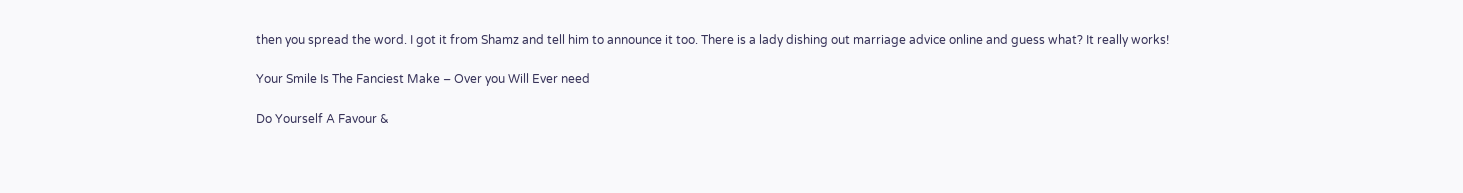then you spread the word. I got it from Shamz and tell him to announce it too. There is a lady dishing out marriage advice online and guess what? It really works!

Your Smile Is The Fanciest Make – Over you Will Ever need

Do Yourself A Favour &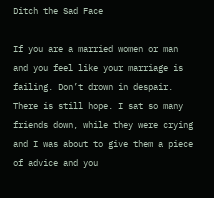Ditch the Sad Face

If you are a married women or man and you feel like your marriage is failing. Don’t drown in despair. There is still hope. I sat so many friends down, while they were crying and I was about to give them a piece of advice and you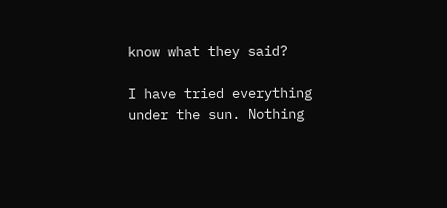know what they said?

I have tried everything under the sun. Nothing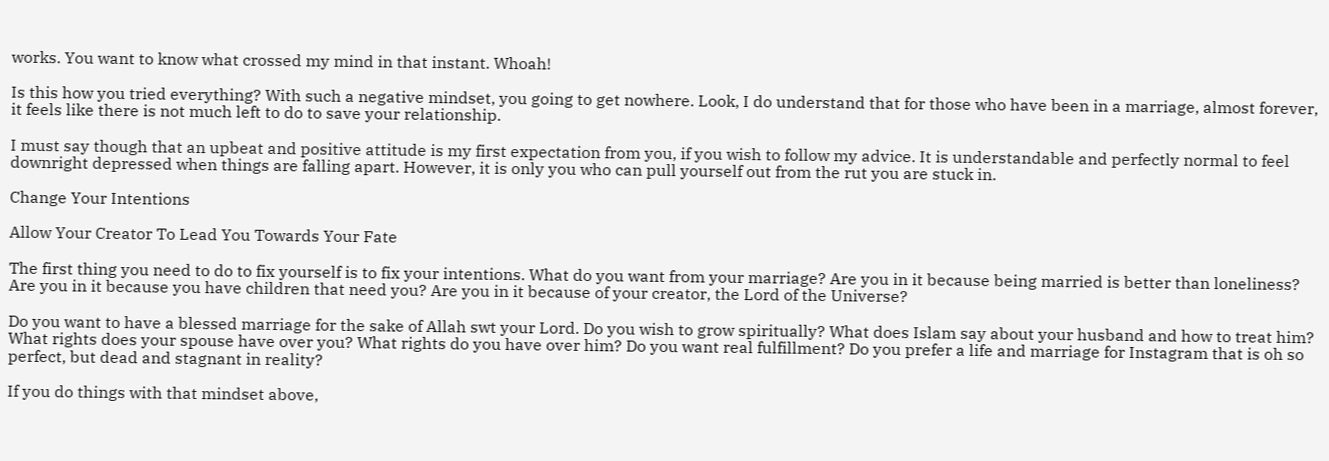works. You want to know what crossed my mind in that instant. Whoah!

Is this how you tried everything? With such a negative mindset, you going to get nowhere. Look, I do understand that for those who have been in a marriage, almost forever, it feels like there is not much left to do to save your relationship.

I must say though that an upbeat and positive attitude is my first expectation from you, if you wish to follow my advice. It is understandable and perfectly normal to feel downright depressed when things are falling apart. However, it is only you who can pull yourself out from the rut you are stuck in.

Change Your Intentions

Allow Your Creator To Lead You Towards Your Fate

The first thing you need to do to fix yourself is to fix your intentions. What do you want from your marriage? Are you in it because being married is better than loneliness? Are you in it because you have children that need you? Are you in it because of your creator, the Lord of the Universe?

Do you want to have a blessed marriage for the sake of Allah swt your Lord. Do you wish to grow spiritually? What does Islam say about your husband and how to treat him? What rights does your spouse have over you? What rights do you have over him? Do you want real fulfillment? Do you prefer a life and marriage for Instagram that is oh so perfect, but dead and stagnant in reality?

If you do things with that mindset above,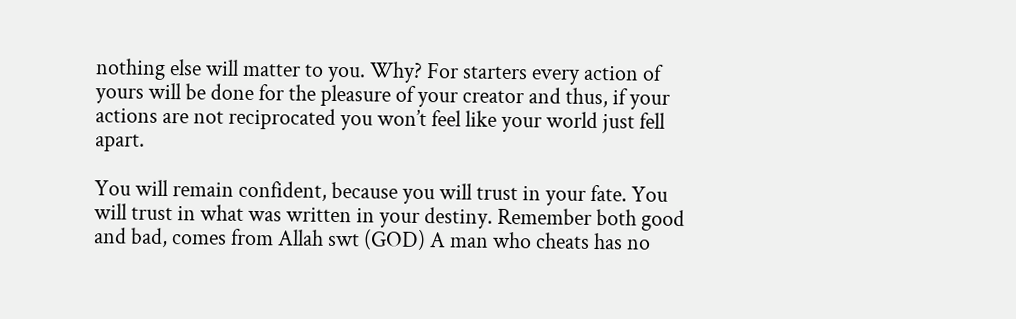nothing else will matter to you. Why? For starters every action of yours will be done for the pleasure of your creator and thus, if your actions are not reciprocated you won’t feel like your world just fell apart.

You will remain confident, because you will trust in your fate. You will trust in what was written in your destiny. Remember both good and bad, comes from Allah swt (GOD) A man who cheats has no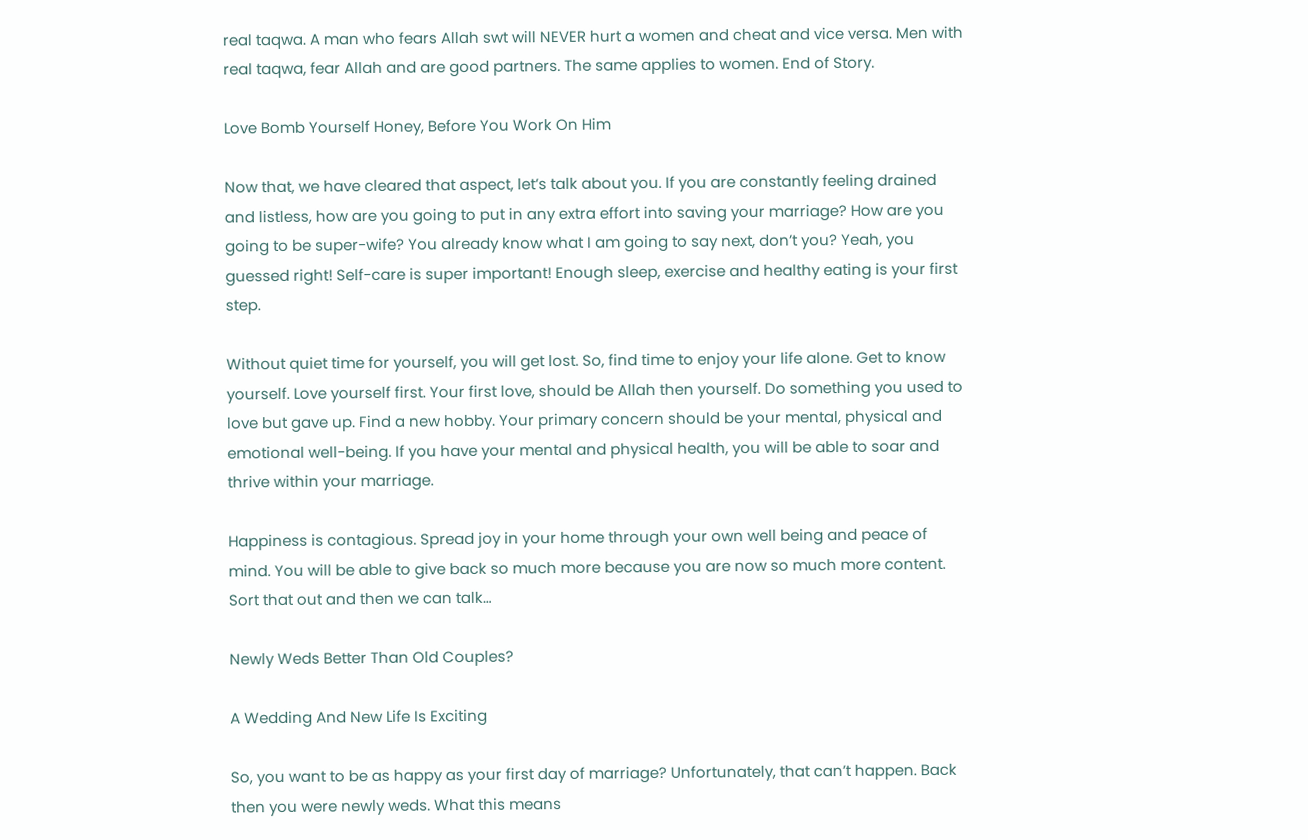real taqwa. A man who fears Allah swt will NEVER hurt a women and cheat and vice versa. Men with real taqwa, fear Allah and are good partners. The same applies to women. End of Story.

Love Bomb Yourself Honey, Before You Work On Him

Now that, we have cleared that aspect, let’s talk about you. If you are constantly feeling drained and listless, how are you going to put in any extra effort into saving your marriage? How are you going to be super-wife? You already know what I am going to say next, don’t you? Yeah, you guessed right! Self-care is super important! Enough sleep, exercise and healthy eating is your first step.

Without quiet time for yourself, you will get lost. So, find time to enjoy your life alone. Get to know yourself. Love yourself first. Your first love, should be Allah then yourself. Do something you used to love but gave up. Find a new hobby. Your primary concern should be your mental, physical and emotional well-being. If you have your mental and physical health, you will be able to soar and thrive within your marriage.

Happiness is contagious. Spread joy in your home through your own well being and peace of mind. You will be able to give back so much more because you are now so much more content. Sort that out and then we can talk…

Newly Weds Better Than Old Couples?

A Wedding And New Life Is Exciting

So, you want to be as happy as your first day of marriage? Unfortunately, that can’t happen. Back then you were newly weds. What this means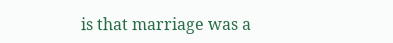is that marriage was a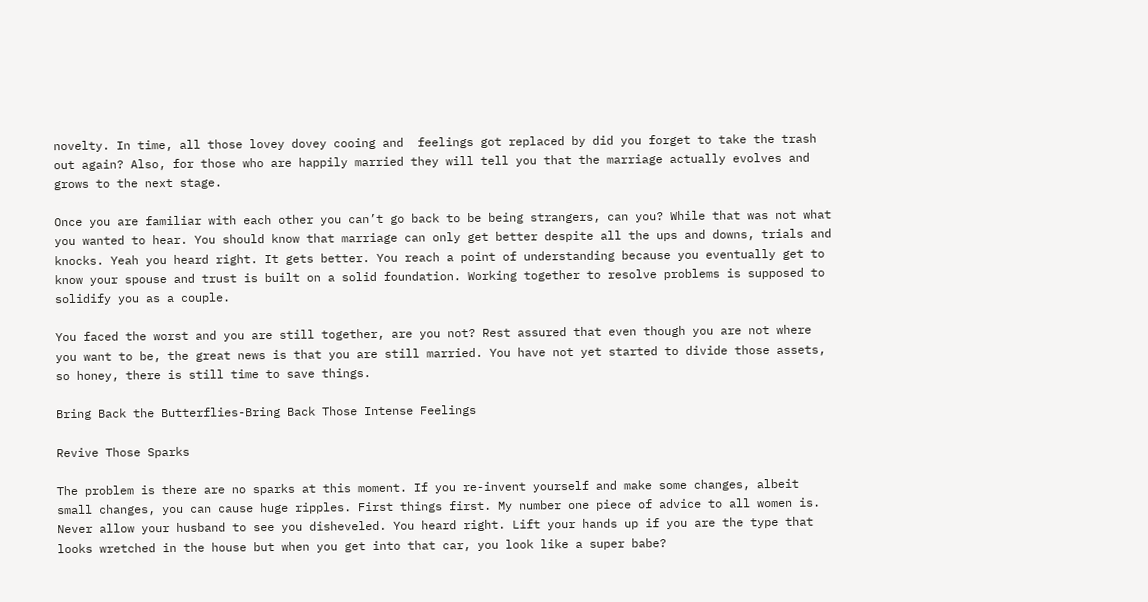novelty. In time, all those lovey dovey cooing and  feelings got replaced by did you forget to take the trash out again? Also, for those who are happily married they will tell you that the marriage actually evolves and grows to the next stage.

Once you are familiar with each other you can’t go back to be being strangers, can you? While that was not what you wanted to hear. You should know that marriage can only get better despite all the ups and downs, trials and knocks. Yeah you heard right. It gets better. You reach a point of understanding because you eventually get to know your spouse and trust is built on a solid foundation. Working together to resolve problems is supposed to solidify you as a couple.

You faced the worst and you are still together, are you not? Rest assured that even though you are not where you want to be, the great news is that you are still married. You have not yet started to divide those assets, so honey, there is still time to save things.

Bring Back the Butterflies-Bring Back Those Intense Feelings

Revive Those Sparks

The problem is there are no sparks at this moment. If you re-invent yourself and make some changes, albeit small changes, you can cause huge ripples. First things first. My number one piece of advice to all women is. Never allow your husband to see you disheveled. You heard right. Lift your hands up if you are the type that looks wretched in the house but when you get into that car, you look like a super babe?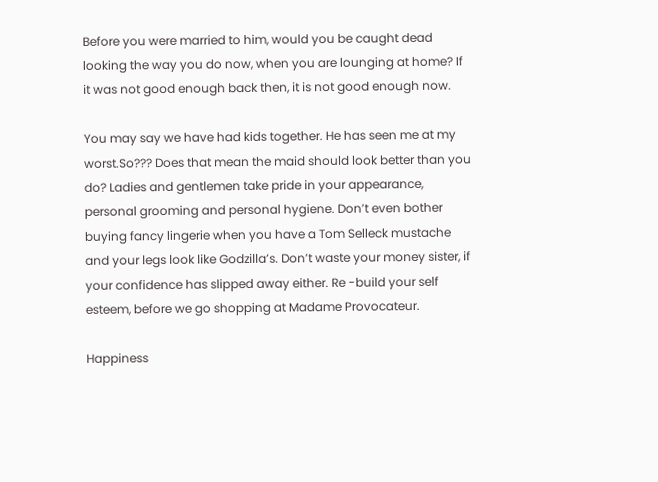Before you were married to him, would you be caught dead looking the way you do now, when you are lounging at home? If it was not good enough back then, it is not good enough now.

You may say we have had kids together. He has seen me at my worst.So??? Does that mean the maid should look better than you do? Ladies and gentlemen take pride in your appearance, personal grooming and personal hygiene. Don’t even bother buying fancy lingerie when you have a Tom Selleck mustache and your legs look like Godzilla’s. Don’t waste your money sister, if your confidence has slipped away either. Re -build your self esteem, before we go shopping at Madame Provocateur.

Happiness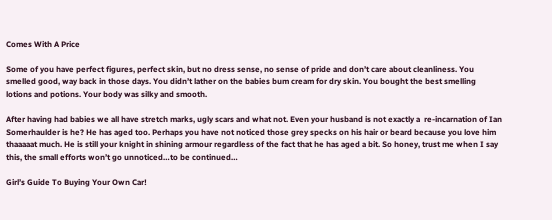Comes With A Price

Some of you have perfect figures, perfect skin, but no dress sense, no sense of pride and don’t care about cleanliness. You smelled good, way back in those days. You didn’t lather on the babies bum cream for dry skin. You bought the best smelling lotions and potions. Your body was silky and smooth.

After having had babies we all have stretch marks, ugly scars and what not. Even your husband is not exactly a  re-incarnation of Ian Somerhaulder is he? He has aged too. Perhaps you have not noticed those grey specks on his hair or beard because you love him thaaaaat much. He is still your knight in shining armour regardless of the fact that he has aged a bit. So honey, trust me when I say this, the small efforts won’t go unnoticed…to be continued…

Girl’s Guide To Buying Your Own Car!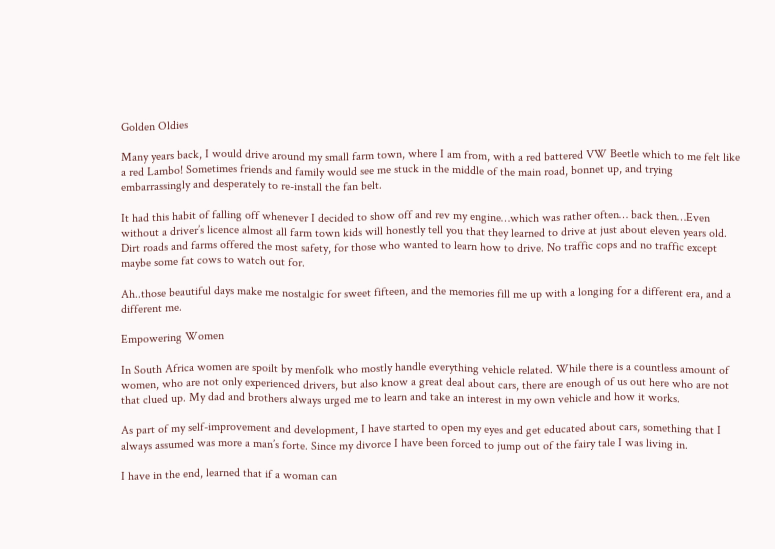Golden Oldies

Many years back, I would drive around my small farm town, where I am from, with a red battered VW Beetle which to me felt like a red Lambo! Sometimes friends and family would see me stuck in the middle of the main road, bonnet up, and trying embarrassingly and desperately to re-install the fan belt.

It had this habit of falling off whenever I decided to show off and rev my engine…which was rather often… back then…Even without a driver’s licence almost all farm town kids will honestly tell you that they learned to drive at just about eleven years old. Dirt roads and farms offered the most safety, for those who wanted to learn how to drive. No traffic cops and no traffic except maybe some fat cows to watch out for.

Ah..those beautiful days make me nostalgic for sweet fifteen, and the memories fill me up with a longing for a different era, and a different me.

Empowering Women

In South Africa women are spoilt by menfolk who mostly handle everything vehicle related. While there is a countless amount of women, who are not only experienced drivers, but also know a great deal about cars, there are enough of us out here who are not that clued up. My dad and brothers always urged me to learn and take an interest in my own vehicle and how it works.

As part of my self-improvement and development, I have started to open my eyes and get educated about cars, something that I always assumed was more a man’s forte. Since my divorce I have been forced to jump out of the fairy tale I was living in.

I have in the end, learned that if a woman can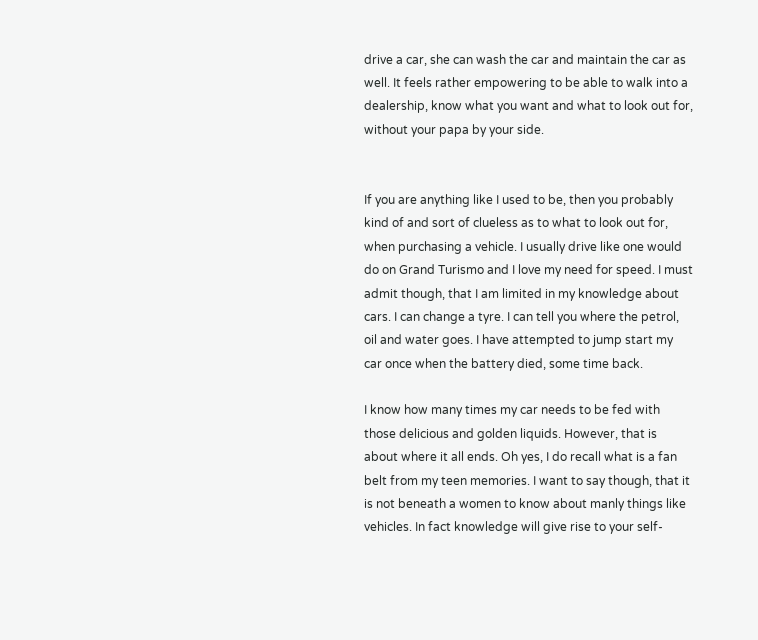drive a car, she can wash the car and maintain the car as well. It feels rather empowering to be able to walk into a dealership, know what you want and what to look out for, without your papa by your side.


If you are anything like I used to be, then you probably kind of and sort of clueless as to what to look out for, when purchasing a vehicle. I usually drive like one would do on Grand Turismo and I love my need for speed. I must admit though, that I am limited in my knowledge about cars. I can change a tyre. I can tell you where the petrol, oil and water goes. I have attempted to jump start my car once when the battery died, some time back.

I know how many times my car needs to be fed with those delicious and golden liquids. However, that is about where it all ends. Oh yes, I do recall what is a fan belt from my teen memories. I want to say though, that it is not beneath a women to know about manly things like vehicles. In fact knowledge will give rise to your self-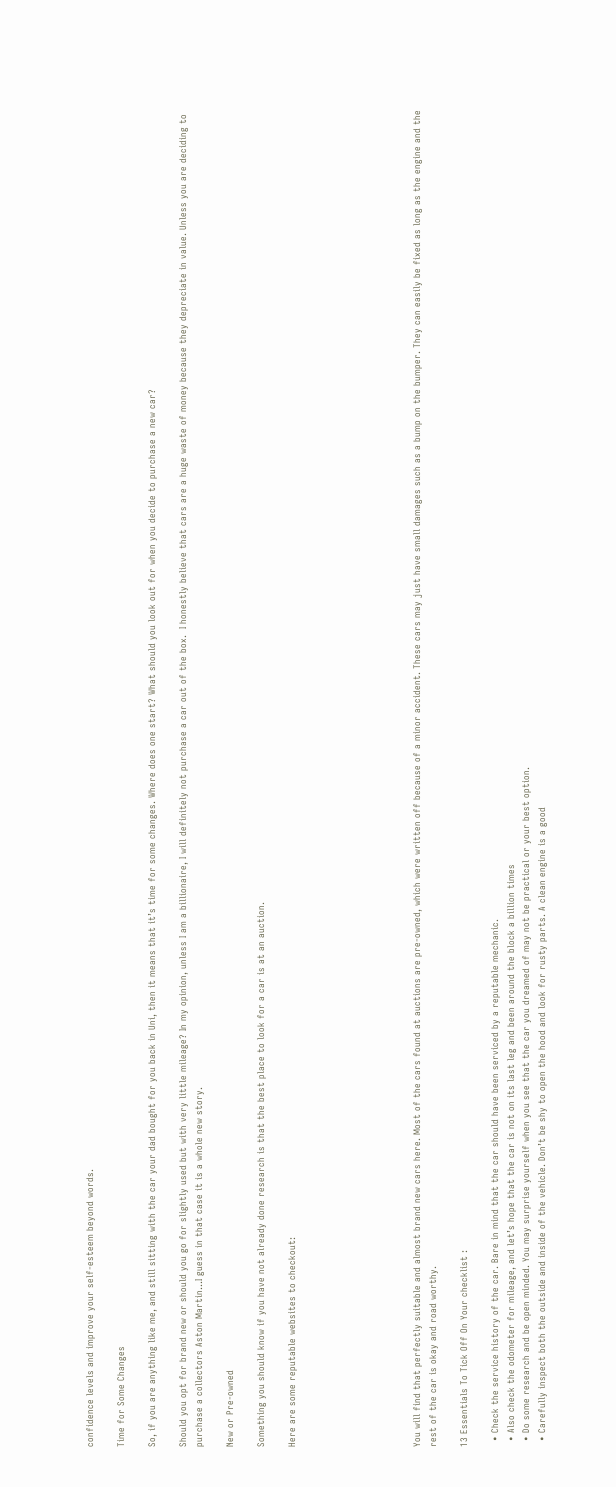confidence levels and improve your self-esteem beyond words.

Time for Some Changes

So, if you are anything like me, and still sitting with the car your dad bought for you back in Uni, then it means that it’s time for some changes. Where does one start? What should you look out for when you decide to purchase a new car?

Should you opt for brand new or should you go for slightly used but with very little mileage? In my opinion, unless I am a billionaire, I will definitely not purchase a car out of the box.  I honestly believe that cars are a huge waste of money because they depreciate in value. Unless you are deciding to purchase a collectors Aston Martin…I guess in that case it is a whole new story.

New or Pre-owned

Something you should know if you have not already done research is that the best place to look for a car is at an auction.

Here are some reputable websites to checkout:







You will find that perfectly suitable and almost brand new cars here. Most of the cars found at auctions are pre-owned, which were written off because of a minor accident. These cars may just have small damages such as a bump on the bumper. They can easily be fixed as long as the engine and the rest of the car is okay and road worthy.

13 Essentials To Tick Off On Your checklist :

  • Check the service history of the car. Bare in mind that the car should have been serviced by a reputable mechanic.
  • Also check the odometer for mileage, and let’s hope that the car is not on its last leg and been around the block a billion times
  • Do some research and be open minded. You may surprise yourself when you see that the car you dreamed of may not be practical or your best option.
  • Carefully inspect both the outside and inside of the vehicle. Don’t be shy to open the hood and look for rusty parts. A clean engine is a good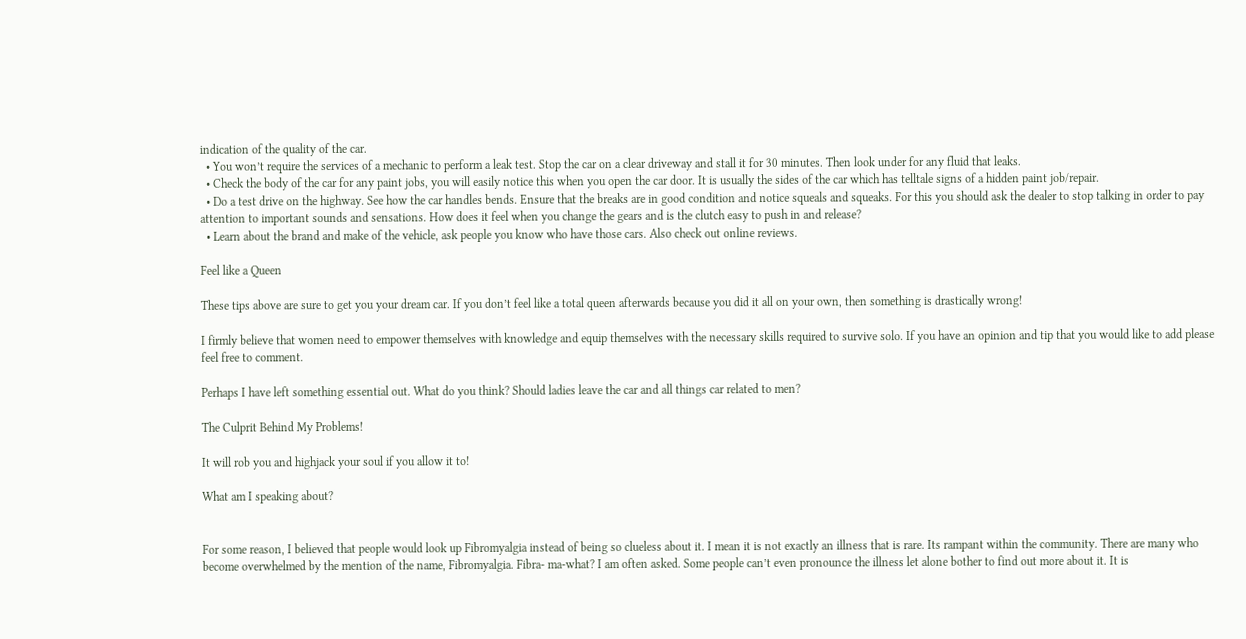indication of the quality of the car.
  • You won’t require the services of a mechanic to perform a leak test. Stop the car on a clear driveway and stall it for 30 minutes. Then look under for any fluid that leaks.
  • Check the body of the car for any paint jobs, you will easily notice this when you open the car door. It is usually the sides of the car which has telltale signs of a hidden paint job/repair.
  • Do a test drive on the highway. See how the car handles bends. Ensure that the breaks are in good condition and notice squeals and squeaks. For this you should ask the dealer to stop talking in order to pay attention to important sounds and sensations. How does it feel when you change the gears and is the clutch easy to push in and release?
  • Learn about the brand and make of the vehicle, ask people you know who have those cars. Also check out online reviews.

Feel like a Queen

These tips above are sure to get you your dream car. If you don’t feel like a total queen afterwards because you did it all on your own, then something is drastically wrong!

I firmly believe that women need to empower themselves with knowledge and equip themselves with the necessary skills required to survive solo. If you have an opinion and tip that you would like to add please feel free to comment.

Perhaps I have left something essential out. What do you think? Should ladies leave the car and all things car related to men?

The Culprit Behind My Problems!

It will rob you and highjack your soul if you allow it to!

What am I speaking about?


For some reason, I believed that people would look up Fibromyalgia instead of being so clueless about it. I mean it is not exactly an illness that is rare. Its rampant within the community. There are many who become overwhelmed by the mention of the name, Fibromyalgia. Fibra- ma-what? I am often asked. Some people can’t even pronounce the illness let alone bother to find out more about it. It is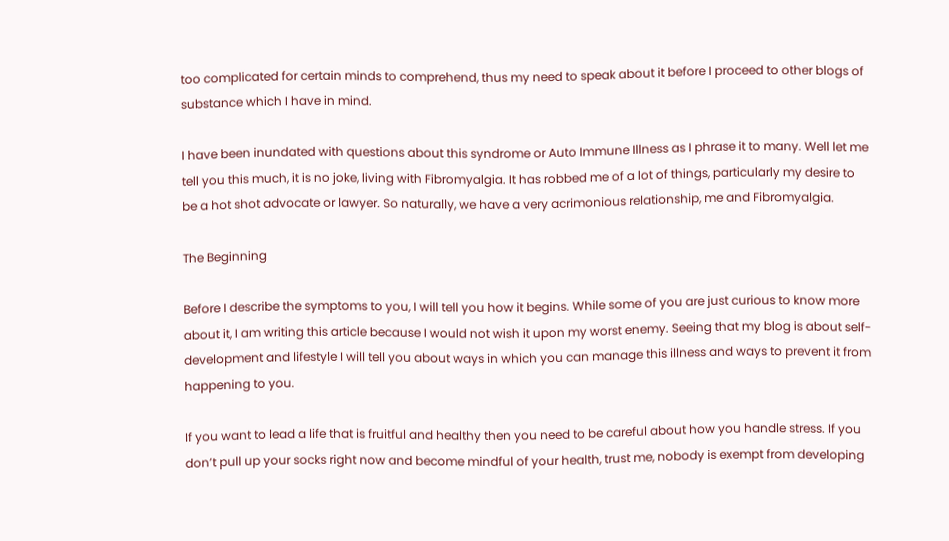too complicated for certain minds to comprehend, thus my need to speak about it before I proceed to other blogs of substance which I have in mind.

I have been inundated with questions about this syndrome or Auto Immune Illness as I phrase it to many. Well let me tell you this much, it is no joke, living with Fibromyalgia. It has robbed me of a lot of things, particularly my desire to be a hot shot advocate or lawyer. So naturally, we have a very acrimonious relationship, me and Fibromyalgia.

The Beginning

Before I describe the symptoms to you, I will tell you how it begins. While some of you are just curious to know more about it, I am writing this article because I would not wish it upon my worst enemy. Seeing that my blog is about self-development and lifestyle I will tell you about ways in which you can manage this illness and ways to prevent it from happening to you.

If you want to lead a life that is fruitful and healthy then you need to be careful about how you handle stress. If you don’t pull up your socks right now and become mindful of your health, trust me, nobody is exempt from developing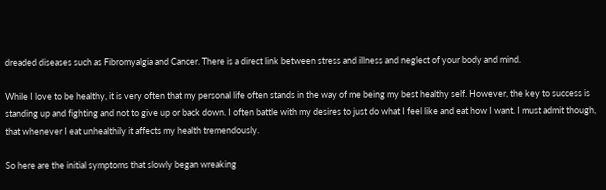dreaded diseases such as Fibromyalgia and Cancer. There is a direct link between stress and illness and neglect of your body and mind.

While I love to be healthy, it is very often that my personal life often stands in the way of me being my best healthy self. However, the key to success is standing up and fighting and not to give up or back down. I often battle with my desires to just do what I feel like and eat how I want. I must admit though, that whenever I eat unhealthily it affects my health tremendously.

So here are the initial symptoms that slowly began wreaking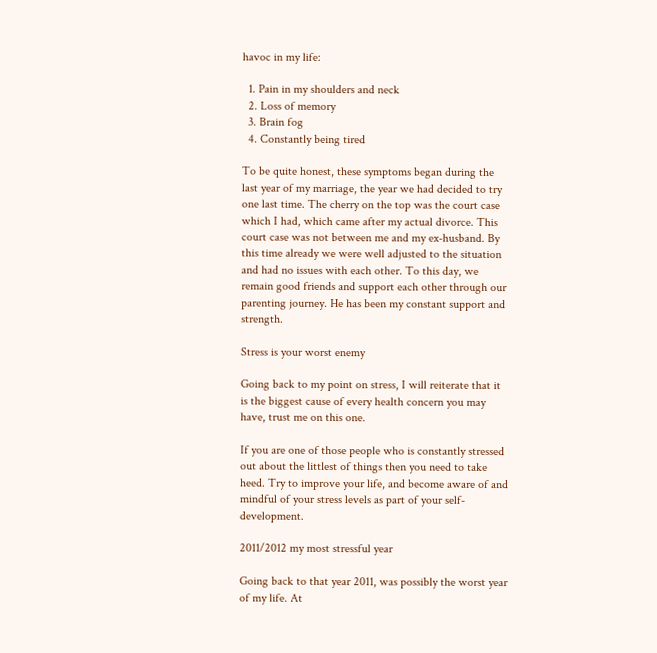havoc in my life:

  1. Pain in my shoulders and neck
  2. Loss of memory
  3. Brain fog
  4. Constantly being tired

To be quite honest, these symptoms began during the last year of my marriage, the year we had decided to try one last time. The cherry on the top was the court case which I had, which came after my actual divorce. This court case was not between me and my ex-husband. By this time already we were well adjusted to the situation and had no issues with each other. To this day, we remain good friends and support each other through our parenting journey. He has been my constant support and strength.

Stress is your worst enemy

Going back to my point on stress, I will reiterate that it is the biggest cause of every health concern you may have, trust me on this one.

If you are one of those people who is constantly stressed out about the littlest of things then you need to take heed. Try to improve your life, and become aware of and mindful of your stress levels as part of your self-development.

2011/2012 my most stressful year

Going back to that year 2011, was possibly the worst year of my life. At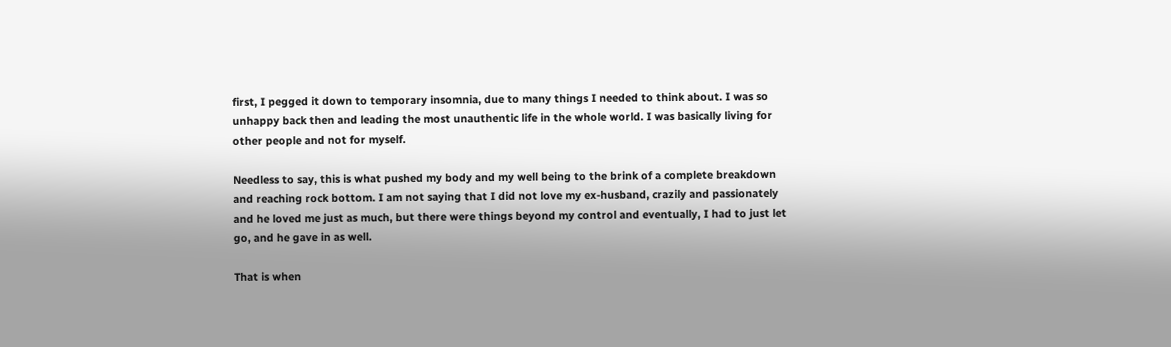first, I pegged it down to temporary insomnia, due to many things I needed to think about. I was so unhappy back then and leading the most unauthentic life in the whole world. I was basically living for other people and not for myself.

Needless to say, this is what pushed my body and my well being to the brink of a complete breakdown and reaching rock bottom. I am not saying that I did not love my ex-husband, crazily and passionately and he loved me just as much, but there were things beyond my control and eventually, I had to just let go, and he gave in as well.

That is when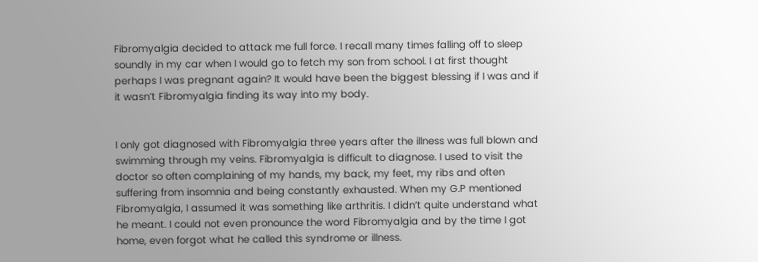Fibromyalgia decided to attack me full force. I recall many times falling off to sleep soundly in my car when I would go to fetch my son from school. I at first thought perhaps I was pregnant again? It would have been the biggest blessing if I was and if it wasn’t Fibromyalgia finding its way into my body.


I only got diagnosed with Fibromyalgia three years after the illness was full blown and swimming through my veins. Fibromyalgia is difficult to diagnose. I used to visit the doctor so often complaining of my hands, my back, my feet, my ribs and often suffering from insomnia and being constantly exhausted. When my G.P mentioned Fibromyalgia, I assumed it was something like arthritis. I didn’t quite understand what he meant. I could not even pronounce the word Fibromyalgia and by the time I got home, even forgot what he called this syndrome or illness.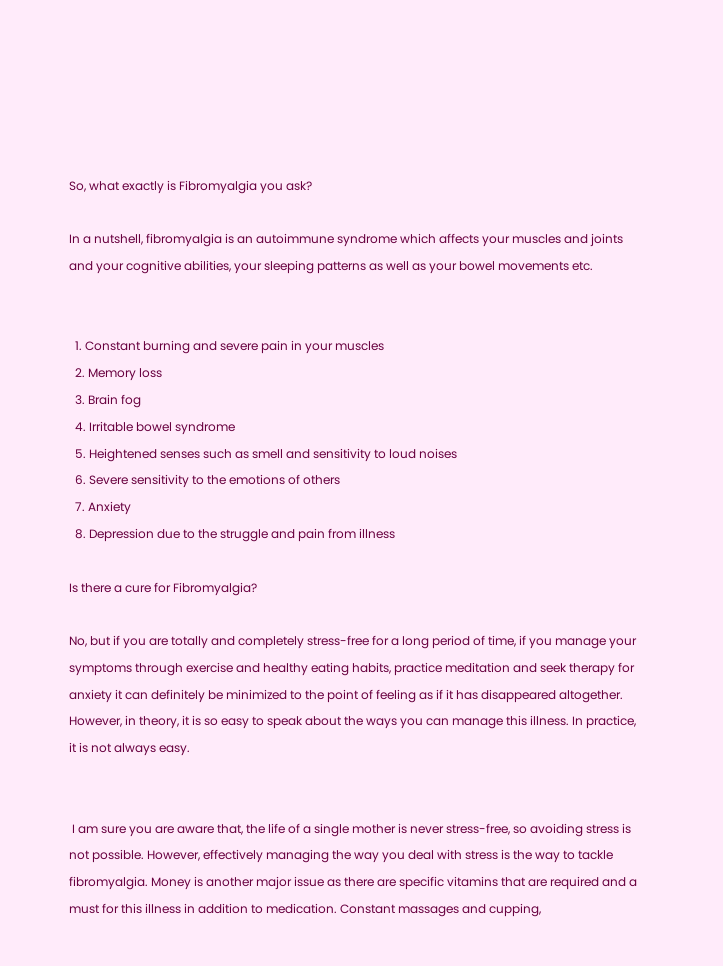So, what exactly is Fibromyalgia you ask?

In a nutshell, fibromyalgia is an autoimmune syndrome which affects your muscles and joints and your cognitive abilities, your sleeping patterns as well as your bowel movements etc.


  1. Constant burning and severe pain in your muscles
  2. Memory loss
  3. Brain fog
  4. Irritable bowel syndrome
  5. Heightened senses such as smell and sensitivity to loud noises
  6. Severe sensitivity to the emotions of others
  7. Anxiety
  8. Depression due to the struggle and pain from illness

Is there a cure for Fibromyalgia?

No, but if you are totally and completely stress-free for a long period of time, if you manage your symptoms through exercise and healthy eating habits, practice meditation and seek therapy for anxiety it can definitely be minimized to the point of feeling as if it has disappeared altogether. However, in theory, it is so easy to speak about the ways you can manage this illness. In practice, it is not always easy.


 I am sure you are aware that, the life of a single mother is never stress-free, so avoiding stress is not possible. However, effectively managing the way you deal with stress is the way to tackle fibromyalgia. Money is another major issue as there are specific vitamins that are required and a must for this illness in addition to medication. Constant massages and cupping,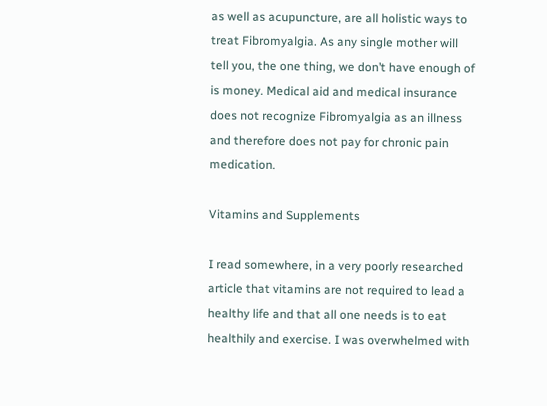as well as acupuncture, are all holistic ways to treat Fibromyalgia. As any single mother will tell you, the one thing, we don’t have enough of is money. Medical aid and medical insurance does not recognize Fibromyalgia as an illness and therefore does not pay for chronic pain medication.

Vitamins and Supplements

I read somewhere, in a very poorly researched article that vitamins are not required to lead a healthy life and that all one needs is to eat healthily and exercise. I was overwhelmed with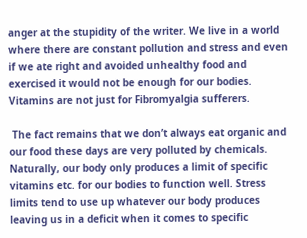anger at the stupidity of the writer. We live in a world where there are constant pollution and stress and even if we ate right and avoided unhealthy food and exercised it would not be enough for our bodies. Vitamins are not just for Fibromyalgia sufferers.

 The fact remains that we don’t always eat organic and our food these days are very polluted by chemicals. Naturally, our body only produces a limit of specific vitamins etc. for our bodies to function well. Stress limits tend to use up whatever our body produces leaving us in a deficit when it comes to specific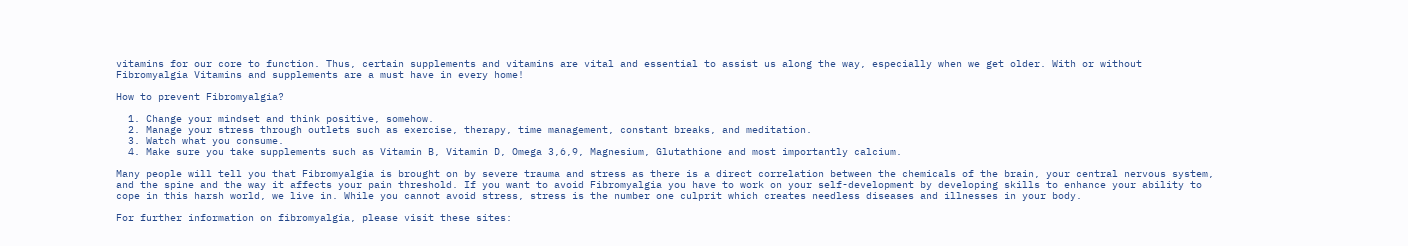vitamins for our core to function. Thus, certain supplements and vitamins are vital and essential to assist us along the way, especially when we get older. With or without Fibromyalgia Vitamins and supplements are a must have in every home!

How to prevent Fibromyalgia?

  1. Change your mindset and think positive, somehow.
  2. Manage your stress through outlets such as exercise, therapy, time management, constant breaks, and meditation.
  3. Watch what you consume.
  4. Make sure you take supplements such as Vitamin B, Vitamin D, Omega 3,6,9, Magnesium, Glutathione and most importantly calcium.

Many people will tell you that Fibromyalgia is brought on by severe trauma and stress as there is a direct correlation between the chemicals of the brain, your central nervous system, and the spine and the way it affects your pain threshold. If you want to avoid Fibromyalgia you have to work on your self-development by developing skills to enhance your ability to cope in this harsh world, we live in. While you cannot avoid stress, stress is the number one culprit which creates needless diseases and illnesses in your body.

For further information on fibromyalgia, please visit these sites: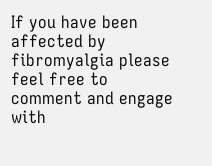If you have been affected by fibromyalgia please feel free to comment and engage with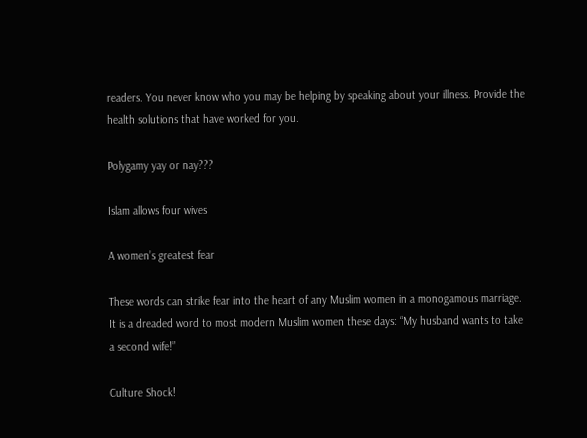readers. You never know who you may be helping by speaking about your illness. Provide the health solutions that have worked for you.

Polygamy yay or nay???

Islam allows four wives

A women’s greatest fear

These words can strike fear into the heart of any Muslim women in a monogamous marriage. It is a dreaded word to most modern Muslim women these days: “My husband wants to take a second wife!”

Culture Shock!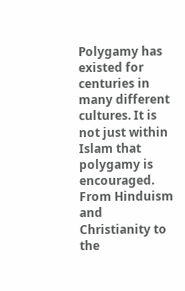Polygamy has existed for centuries in many different cultures. It is not just within Islam that polygamy is encouraged. From Hinduism and Christianity to the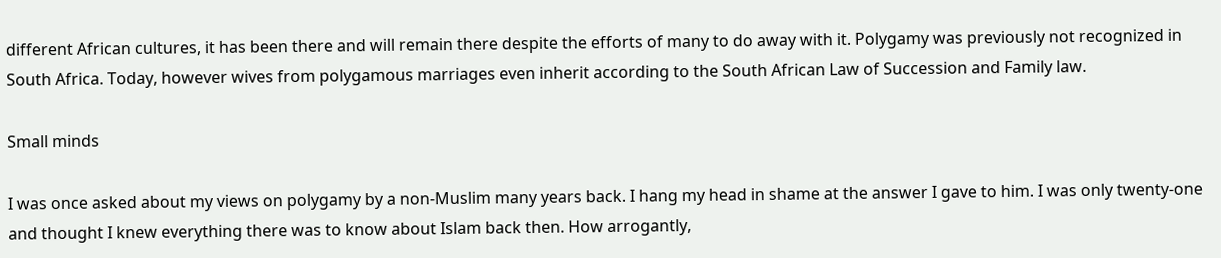different African cultures, it has been there and will remain there despite the efforts of many to do away with it. Polygamy was previously not recognized in South Africa. Today, however wives from polygamous marriages even inherit according to the South African Law of Succession and Family law.

Small minds

I was once asked about my views on polygamy by a non-Muslim many years back. I hang my head in shame at the answer I gave to him. I was only twenty-one and thought I knew everything there was to know about Islam back then. How arrogantly,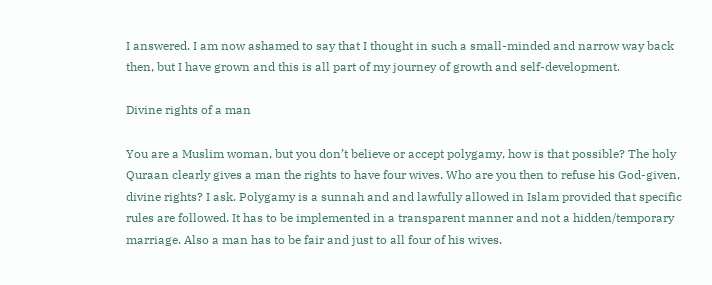I answered. I am now ashamed to say that I thought in such a small-minded and narrow way back then, but I have grown and this is all part of my journey of growth and self-development.

Divine rights of a man

You are a Muslim woman, but you don’t believe or accept polygamy, how is that possible? The holy Quraan clearly gives a man the rights to have four wives. Who are you then to refuse his God-given, divine rights? I ask. Polygamy is a sunnah and and lawfully allowed in Islam provided that specific rules are followed. It has to be implemented in a transparent manner and not a hidden/temporary marriage. Also a man has to be fair and just to all four of his wives.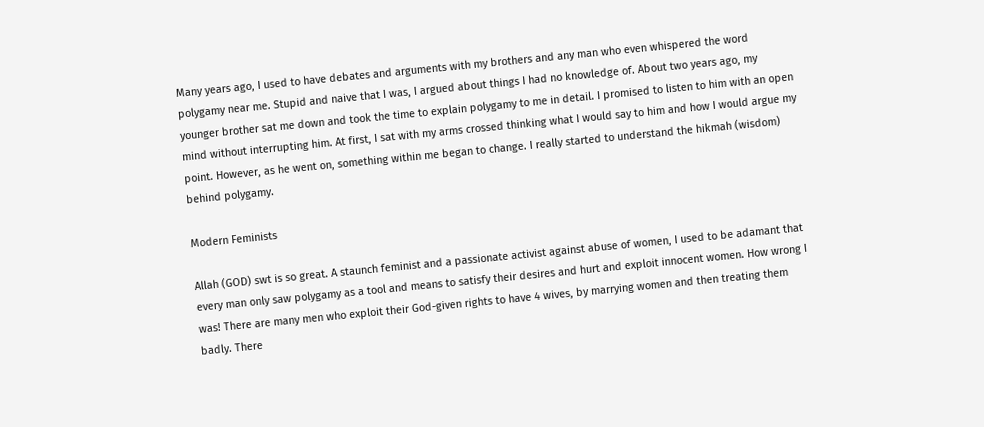Many years ago, I used to have debates and arguments with my brothers and any man who even whispered the word polygamy near me. Stupid and naive that I was, I argued about things I had no knowledge of. About two years ago, my younger brother sat me down and took the time to explain polygamy to me in detail. I promised to listen to him with an open mind without interrupting him. At first, I sat with my arms crossed thinking what I would say to him and how I would argue my point. However, as he went on, something within me began to change. I really started to understand the hikmah (wisdom) behind polygamy.

Modern Feminists

Allah (GOD) swt is so great. A staunch feminist and a passionate activist against abuse of women, I used to be adamant that every man only saw polygamy as a tool and means to satisfy their desires and hurt and exploit innocent women. How wrong I was! There are many men who exploit their God-given rights to have 4 wives, by marrying women and then treating them badly. There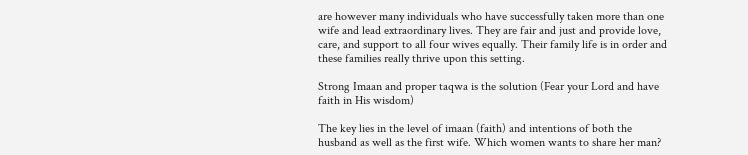are however many individuals who have successfully taken more than one wife and lead extraordinary lives. They are fair and just and provide love, care, and support to all four wives equally. Their family life is in order and these families really thrive upon this setting.

Strong Imaan and proper taqwa is the solution (Fear your Lord and have faith in His wisdom)

The key lies in the level of imaan (faith) and intentions of both the husband as well as the first wife. Which women wants to share her man?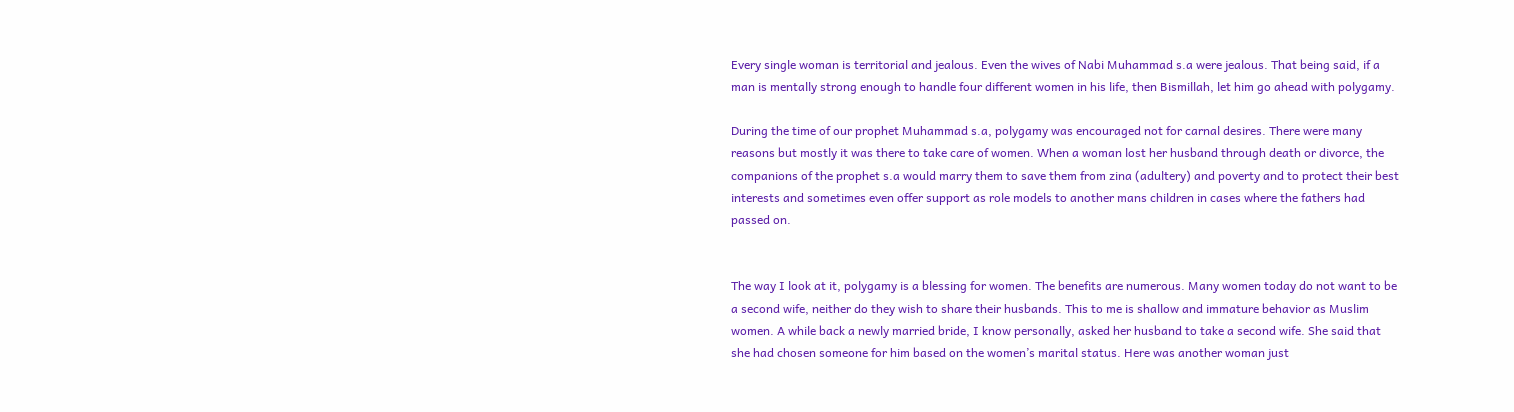Every single woman is territorial and jealous. Even the wives of Nabi Muhammad s.a were jealous. That being said, if a man is mentally strong enough to handle four different women in his life, then Bismillah, let him go ahead with polygamy.

During the time of our prophet Muhammad s.a, polygamy was encouraged not for carnal desires. There were many reasons but mostly it was there to take care of women. When a woman lost her husband through death or divorce, the companions of the prophet s.a would marry them to save them from zina (adultery) and poverty and to protect their best interests and sometimes even offer support as role models to another mans children in cases where the fathers had passed on.


The way I look at it, polygamy is a blessing for women. The benefits are numerous. Many women today do not want to be a second wife, neither do they wish to share their husbands. This to me is shallow and immature behavior as Muslim women. A while back a newly married bride, I know personally, asked her husband to take a second wife. She said that she had chosen someone for him based on the women’s marital status. Here was another woman just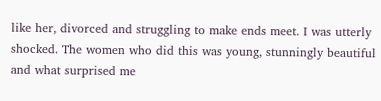like her, divorced and struggling to make ends meet. I was utterly shocked. The women who did this was young, stunningly beautiful and what surprised me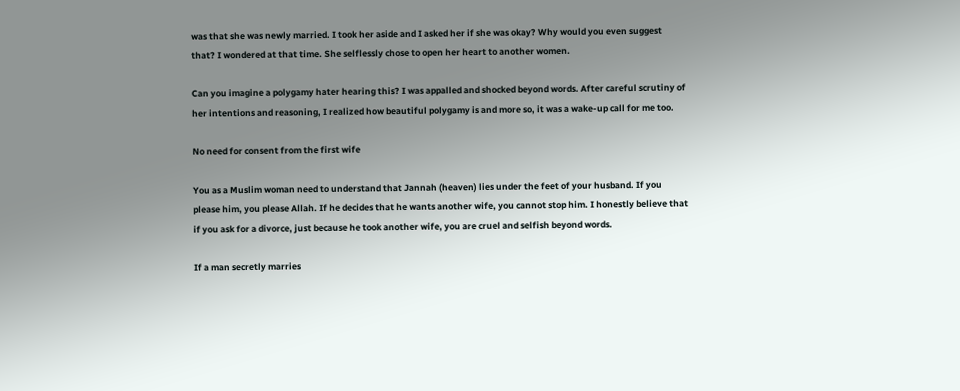was that she was newly married. I took her aside and I asked her if she was okay? Why would you even suggest that? I wondered at that time. She selflessly chose to open her heart to another women.

Can you imagine a polygamy hater hearing this? I was appalled and shocked beyond words. After careful scrutiny of her intentions and reasoning, I realized how beautiful polygamy is and more so, it was a wake-up call for me too.

No need for consent from the first wife

You as a Muslim woman need to understand that Jannah (heaven) lies under the feet of your husband. If you please him, you please Allah. If he decides that he wants another wife, you cannot stop him. I honestly believe that if you ask for a divorce, just because he took another wife, you are cruel and selfish beyond words.

If a man secretly marries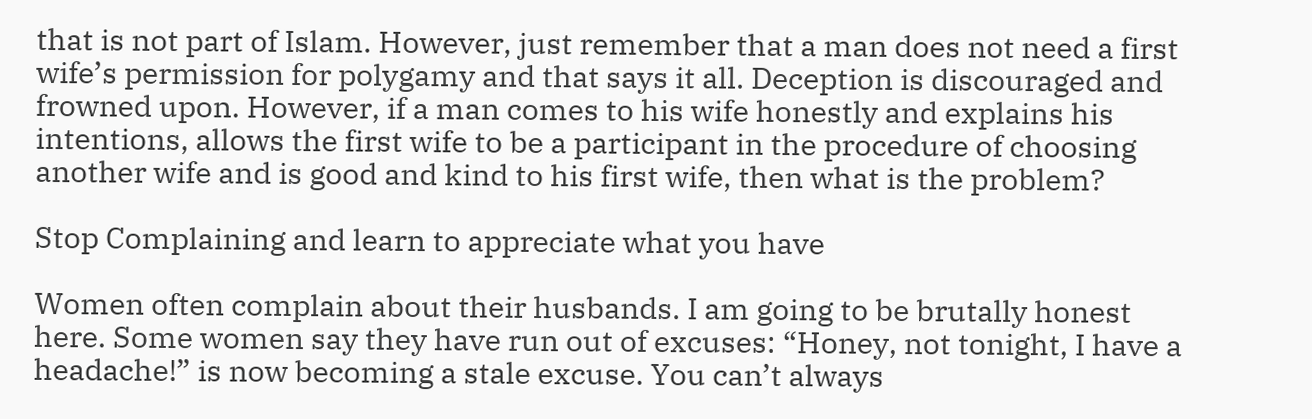that is not part of Islam. However, just remember that a man does not need a first wife’s permission for polygamy and that says it all. Deception is discouraged and frowned upon. However, if a man comes to his wife honestly and explains his intentions, allows the first wife to be a participant in the procedure of choosing another wife and is good and kind to his first wife, then what is the problem?

Stop Complaining and learn to appreciate what you have

Women often complain about their husbands. I am going to be brutally honest here. Some women say they have run out of excuses: “Honey, not tonight, I have a headache!” is now becoming a stale excuse. You can’t always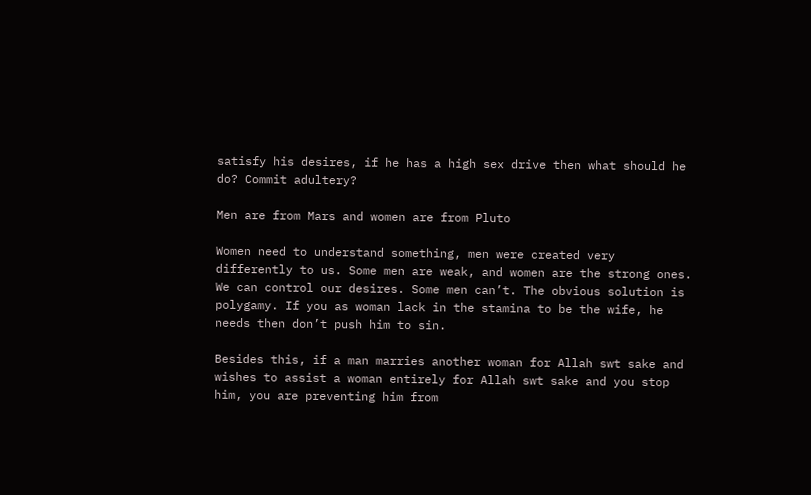satisfy his desires, if he has a high sex drive then what should he do? Commit adultery?

Men are from Mars and women are from Pluto

Women need to understand something, men were created very differently to us. Some men are weak, and women are the strong ones. We can control our desires. Some men can’t. The obvious solution is polygamy. If you as woman lack in the stamina to be the wife, he needs then don’t push him to sin.

Besides this, if a man marries another woman for Allah swt sake and wishes to assist a woman entirely for Allah swt sake and you stop him, you are preventing him from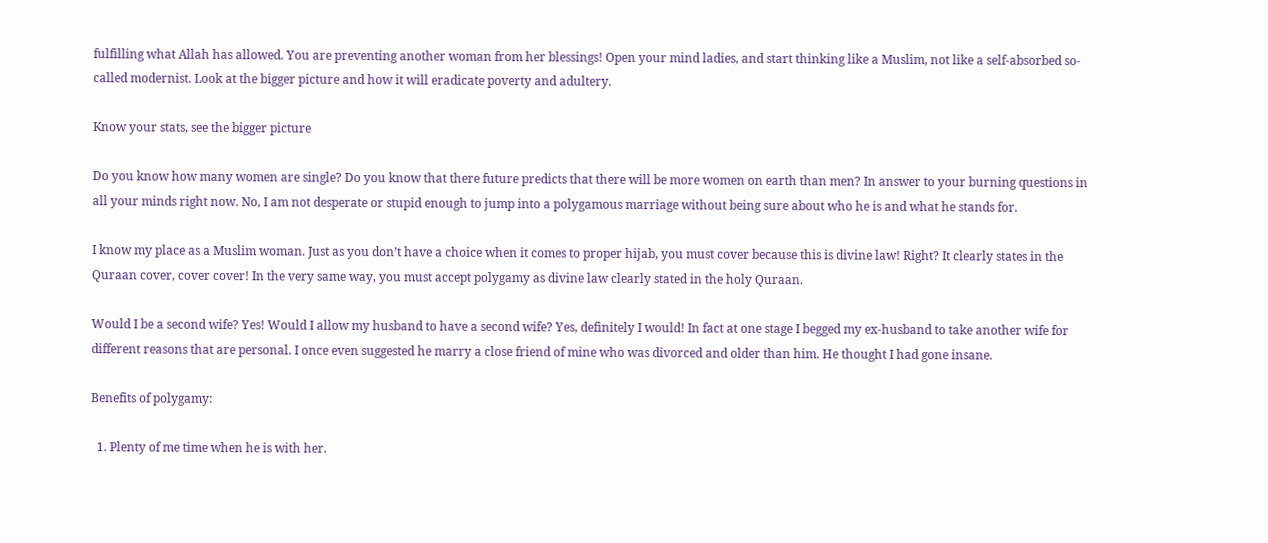fulfilling what Allah has allowed. You are preventing another woman from her blessings! Open your mind ladies, and start thinking like a Muslim, not like a self-absorbed so-called modernist. Look at the bigger picture and how it will eradicate poverty and adultery.

Know your stats, see the bigger picture

Do you know how many women are single? Do you know that there future predicts that there will be more women on earth than men? In answer to your burning questions in all your minds right now. No, I am not desperate or stupid enough to jump into a polygamous marriage without being sure about who he is and what he stands for.

I know my place as a Muslim woman. Just as you don’t have a choice when it comes to proper hijab, you must cover because this is divine law! Right? It clearly states in the Quraan cover, cover cover! In the very same way, you must accept polygamy as divine law clearly stated in the holy Quraan.

Would I be a second wife? Yes! Would I allow my husband to have a second wife? Yes, definitely I would! In fact at one stage I begged my ex-husband to take another wife for different reasons that are personal. I once even suggested he marry a close friend of mine who was divorced and older than him. He thought I had gone insane.

Benefits of polygamy:

  1. Plenty of me time when he is with her.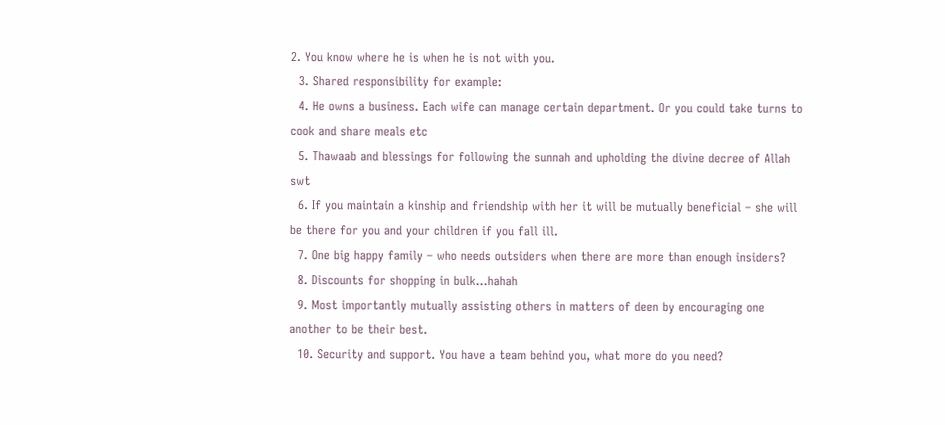2. You know where he is when he is not with you.
  3. Shared responsibility for example:
  4. He owns a business. Each wife can manage certain department. Or you could take turns to cook and share meals etc
  5. Thawaab and blessings for following the sunnah and upholding the divine decree of Allah swt
  6. If you maintain a kinship and friendship with her it will be mutually beneficial – she will be there for you and your children if you fall ill.
  7. One big happy family – who needs outsiders when there are more than enough insiders?
  8. Discounts for shopping in bulk…hahah
  9. Most importantly mutually assisting others in matters of deen by encouraging one another to be their best.
  10. Security and support. You have a team behind you, what more do you need?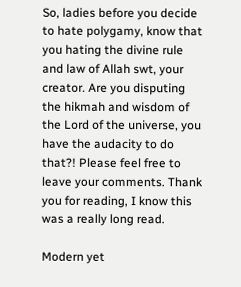So, ladies before you decide to hate polygamy, know that you hating the divine rule and law of Allah swt, your creator. Are you disputing the hikmah and wisdom of the Lord of the universe, you have the audacity to do that?! Please feel free to leave your comments. Thank you for reading, I know this was a really long read.

Modern yet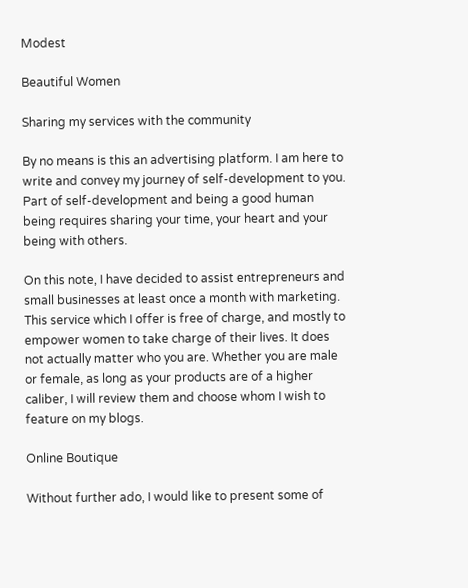Modest

Beautiful Women

Sharing my services with the community

By no means is this an advertising platform. I am here to write and convey my journey of self-development to you. Part of self-development and being a good human being requires sharing your time, your heart and your being with others.

On this note, I have decided to assist entrepreneurs and small businesses at least once a month with marketing. This service which I offer is free of charge, and mostly to empower women to take charge of their lives. It does not actually matter who you are. Whether you are male or female, as long as your products are of a higher caliber, I will review them and choose whom I wish to feature on my blogs.

Online Boutique

Without further ado, I would like to present some of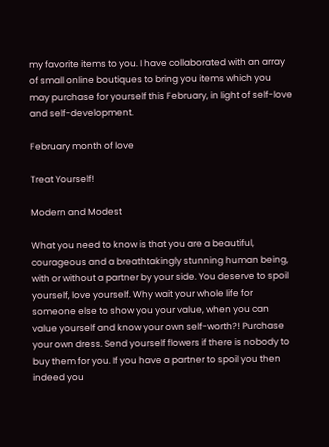my favorite items to you. I have collaborated with an array of small online boutiques to bring you items which you may purchase for yourself this February, in light of self-love and self-development.

February month of love

Treat Yourself!

Modern and Modest

What you need to know is that you are a beautiful, courageous and a breathtakingly stunning human being, with or without a partner by your side. You deserve to spoil yourself, love yourself. Why wait your whole life for someone else to show you your value, when you can value yourself and know your own self-worth?! Purchase your own dress. Send yourself flowers if there is nobody to buy them for you. If you have a partner to spoil you then indeed you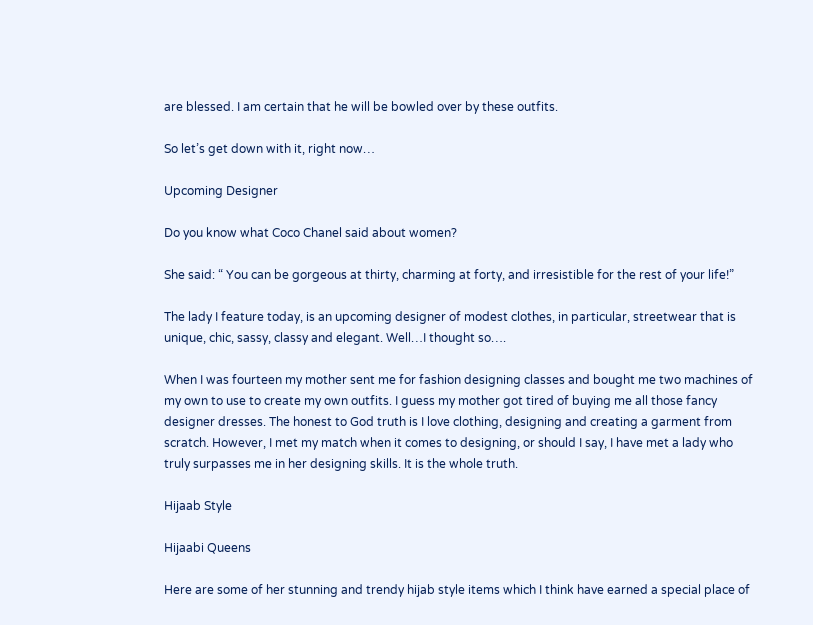are blessed. I am certain that he will be bowled over by these outfits.

So let’s get down with it, right now…

Upcoming Designer

Do you know what Coco Chanel said about women?

She said: “ You can be gorgeous at thirty, charming at forty, and irresistible for the rest of your life!”

The lady I feature today, is an upcoming designer of modest clothes, in particular, streetwear that is unique, chic, sassy, classy and elegant. Well…I thought so….

When I was fourteen my mother sent me for fashion designing classes and bought me two machines of my own to use to create my own outfits. I guess my mother got tired of buying me all those fancy designer dresses. The honest to God truth is I love clothing, designing and creating a garment from scratch. However, I met my match when it comes to designing, or should I say, I have met a lady who truly surpasses me in her designing skills. It is the whole truth.

Hijaab Style

Hijaabi Queens

Here are some of her stunning and trendy hijab style items which I think have earned a special place of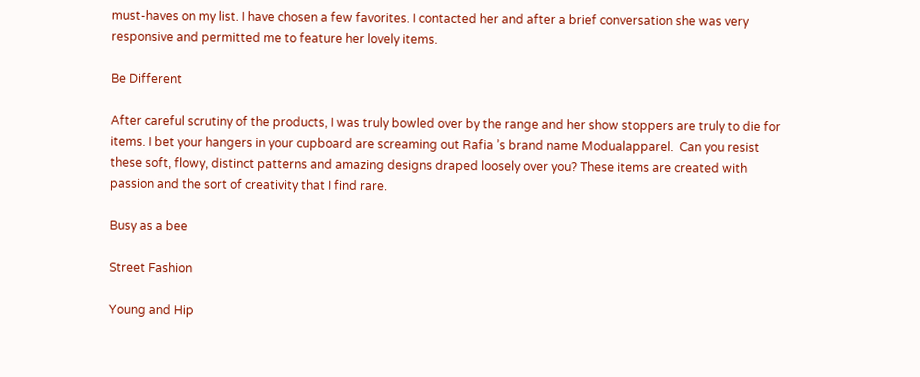must-haves on my list. I have chosen a few favorites. I contacted her and after a brief conversation she was very responsive and permitted me to feature her lovely items.

Be Different

After careful scrutiny of the products, I was truly bowled over by the range and her show stoppers are truly to die for items. I bet your hangers in your cupboard are screaming out Rafia ’s brand name Modualapparel.  Can you resist these soft, flowy, distinct patterns and amazing designs draped loosely over you? These items are created with passion and the sort of creativity that I find rare.

Busy as a bee

Street Fashion

Young and Hip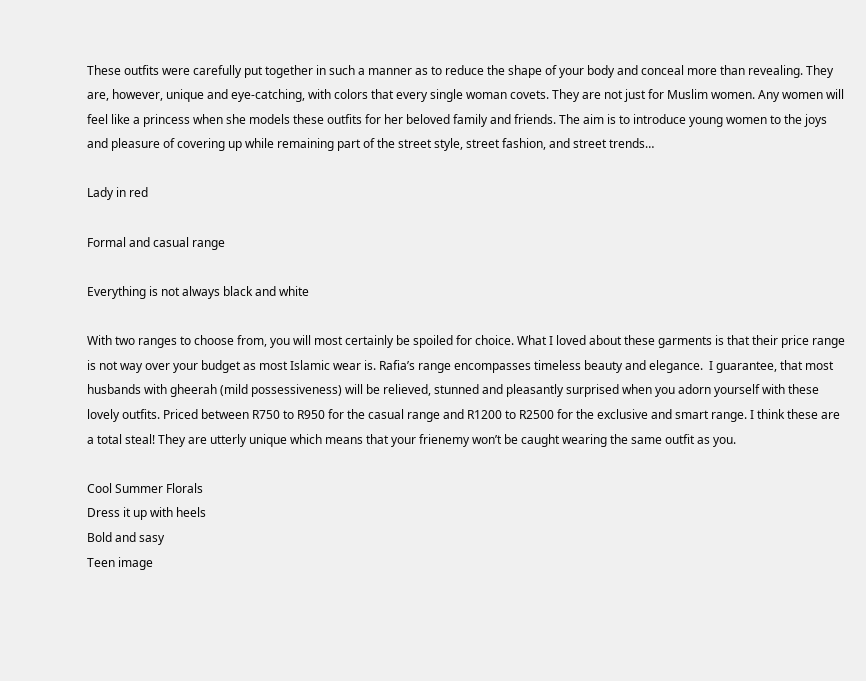These outfits were carefully put together in such a manner as to reduce the shape of your body and conceal more than revealing. They are, however, unique and eye-catching, with colors that every single woman covets. They are not just for Muslim women. Any women will feel like a princess when she models these outfits for her beloved family and friends. The aim is to introduce young women to the joys and pleasure of covering up while remaining part of the street style, street fashion, and street trends…

Lady in red

Formal and casual range

Everything is not always black and white

With two ranges to choose from, you will most certainly be spoiled for choice. What I loved about these garments is that their price range is not way over your budget as most Islamic wear is. Rafia’s range encompasses timeless beauty and elegance.  I guarantee, that most husbands with gheerah (mild possessiveness) will be relieved, stunned and pleasantly surprised when you adorn yourself with these lovely outfits. Priced between R750 to R950 for the casual range and R1200 to R2500 for the exclusive and smart range. I think these are a total steal! They are utterly unique which means that your frienemy won’t be caught wearing the same outfit as you.

Cool Summer Florals
Dress it up with heels
Bold and sasy
Teen image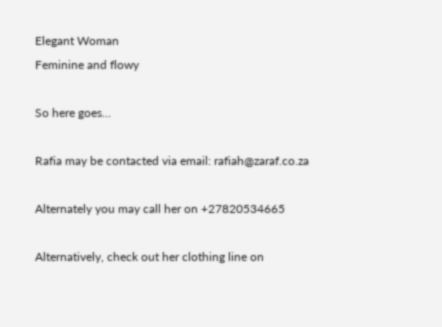Elegant Woman
Feminine and flowy

So here goes…

Rafia may be contacted via email: rafiah@zaraf.co.za

Alternately you may call her on +27820534665

Alternatively, check out her clothing line on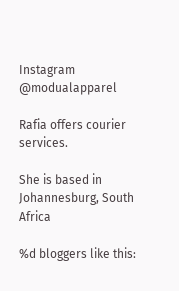Instagram @modualapparel

Rafia offers courier services.

She is based in Johannesburg, South Africa

%d bloggers like this: